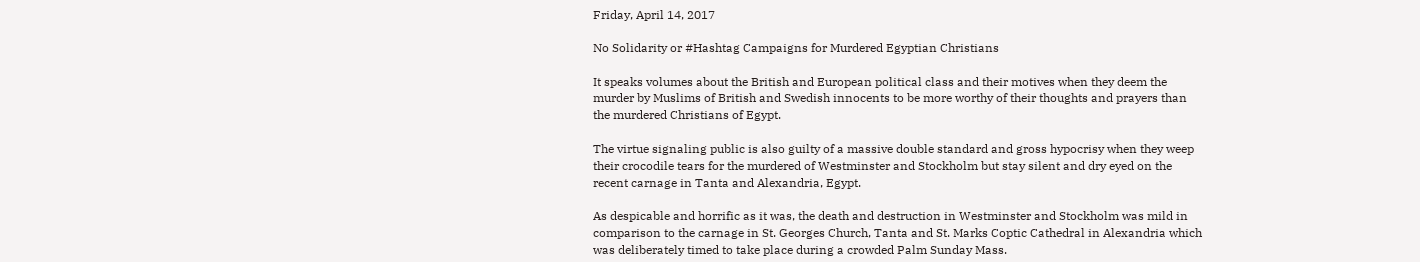Friday, April 14, 2017

No Solidarity or #Hashtag Campaigns for Murdered Egyptian Christians

It speaks volumes about the British and European political class and their motives when they deem the murder by Muslims of British and Swedish innocents to be more worthy of their thoughts and prayers than the murdered Christians of Egypt.

The virtue signaling public is also guilty of a massive double standard and gross hypocrisy when they weep their crocodile tears for the murdered of Westminster and Stockholm but stay silent and dry eyed on the recent carnage in Tanta and Alexandria, Egypt.

As despicable and horrific as it was, the death and destruction in Westminster and Stockholm was mild in comparison to the carnage in St. Georges Church, Tanta and St. Marks Coptic Cathedral in Alexandria which was deliberately timed to take place during a crowded Palm Sunday Mass.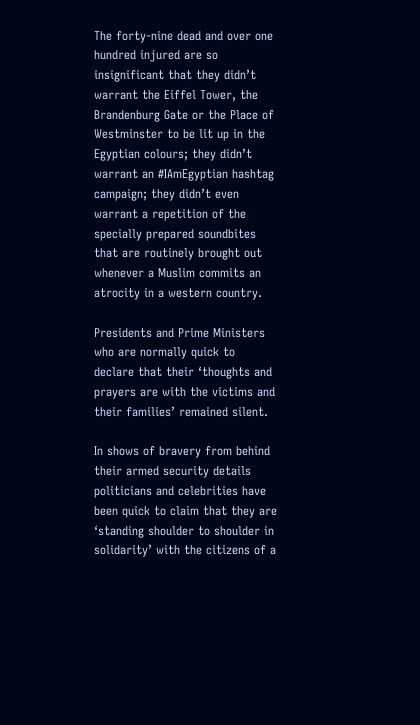The forty-nine dead and over one hundred injured are so insignificant that they didn’t warrant the Eiffel Tower, the Brandenburg Gate or the Place of Westminster to be lit up in the Egyptian colours; they didn’t warrant an #IAmEgyptian hashtag campaign; they didn’t even warrant a repetition of the specially prepared soundbites that are routinely brought out whenever a Muslim commits an atrocity in a western country.

Presidents and Prime Ministers who are normally quick to declare that their ‘thoughts and prayers are with the victims and their families’ remained silent.

In shows of bravery from behind their armed security details politicians and celebrities have been quick to claim that they are ‘standing shoulder to shoulder in solidarity’ with the citizens of a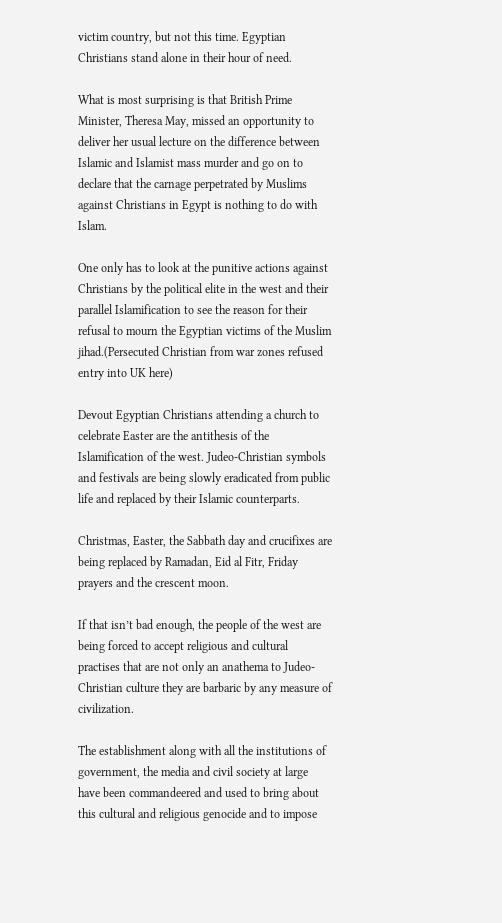victim country, but not this time. Egyptian Christians stand alone in their hour of need.

What is most surprising is that British Prime Minister, Theresa May, missed an opportunity to deliver her usual lecture on the difference between Islamic and Islamist mass murder and go on to declare that the carnage perpetrated by Muslims against Christians in Egypt is nothing to do with Islam.

One only has to look at the punitive actions against Christians by the political elite in the west and their parallel Islamification to see the reason for their refusal to mourn the Egyptian victims of the Muslim jihad.(Persecuted Christian from war zones refused entry into UK here)

Devout Egyptian Christians attending a church to celebrate Easter are the antithesis of the Islamification of the west. Judeo-Christian symbols and festivals are being slowly eradicated from public life and replaced by their Islamic counterparts.

Christmas, Easter, the Sabbath day and crucifixes are being replaced by Ramadan, Eid al Fitr, Friday prayers and the crescent moon.

If that isn’t bad enough, the people of the west are being forced to accept religious and cultural practises that are not only an anathema to Judeo-Christian culture they are barbaric by any measure of civilization.

The establishment along with all the institutions of government, the media and civil society at large have been commandeered and used to bring about this cultural and religious genocide and to impose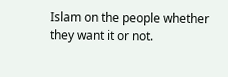Islam on the people whether they want it or not.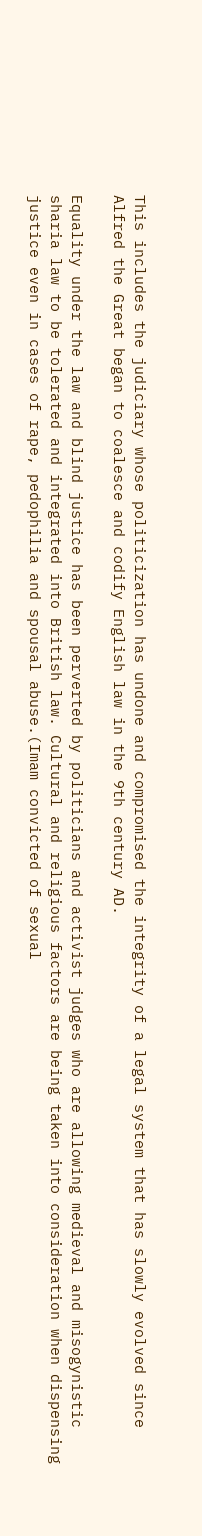This includes the judiciary whose politicization has undone and compromised the integrity of a legal system that has slowly evolved since Alfred the Great began to coalesce and codify English law in the 9th century AD.

Equality under the law and blind justice has been perverted by politicians and activist judges who are allowing medieval and misogynistic sharia law to be tolerated and integrated into British law. Cultural and religious factors are being taken into consideration when dispensing justice even in cases of rape, pedophilia and spousal abuse.(Imam convicted of sexual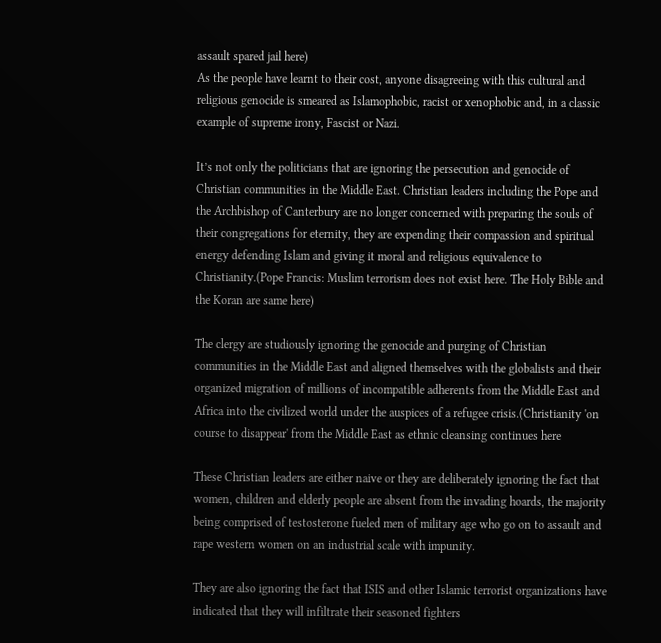assault spared jail here)
As the people have learnt to their cost, anyone disagreeing with this cultural and religious genocide is smeared as Islamophobic, racist or xenophobic and, in a classic example of supreme irony, Fascist or Nazi.

It’s not only the politicians that are ignoring the persecution and genocide of Christian communities in the Middle East. Christian leaders including the Pope and the Archbishop of Canterbury are no longer concerned with preparing the souls of their congregations for eternity, they are expending their compassion and spiritual energy defending Islam and giving it moral and religious equivalence to Christianity.(Pope Francis: Muslim terrorism does not exist here. The Holy Bible and the Koran are same here)

The clergy are studiously ignoring the genocide and purging of Christian communities in the Middle East and aligned themselves with the globalists and their organized migration of millions of incompatible adherents from the Middle East and Africa into the civilized world under the auspices of a refugee crisis.(Christianity 'on course to disappear' from the Middle East as ethnic cleansing continues here

These Christian leaders are either naive or they are deliberately ignoring the fact that women, children and elderly people are absent from the invading hoards, the majority being comprised of testosterone fueled men of military age who go on to assault and rape western women on an industrial scale with impunity.

They are also ignoring the fact that ISIS and other Islamic terrorist organizations have indicated that they will infiltrate their seasoned fighters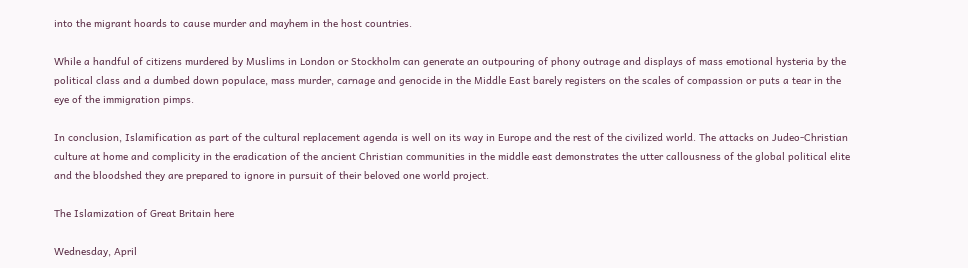into the migrant hoards to cause murder and mayhem in the host countries.

While a handful of citizens murdered by Muslims in London or Stockholm can generate an outpouring of phony outrage and displays of mass emotional hysteria by the political class and a dumbed down populace, mass murder, carnage and genocide in the Middle East barely registers on the scales of compassion or puts a tear in the eye of the immigration pimps.

In conclusion, Islamification as part of the cultural replacement agenda is well on its way in Europe and the rest of the civilized world. The attacks on Judeo-Christian culture at home and complicity in the eradication of the ancient Christian communities in the middle east demonstrates the utter callousness of the global political elite and the bloodshed they are prepared to ignore in pursuit of their beloved one world project.

The Islamization of Great Britain here

Wednesday, April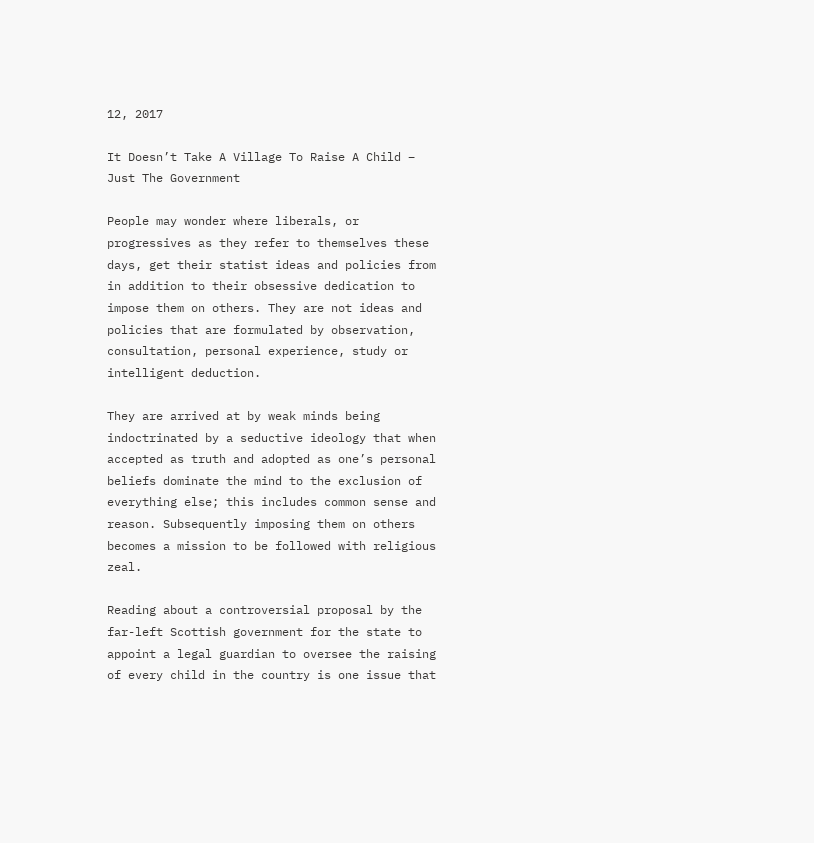12, 2017

It Doesn’t Take A Village To Raise A Child – Just The Government

People may wonder where liberals, or progressives as they refer to themselves these days, get their statist ideas and policies from in addition to their obsessive dedication to impose them on others. They are not ideas and policies that are formulated by observation, consultation, personal experience, study or intelligent deduction.

They are arrived at by weak minds being indoctrinated by a seductive ideology that when accepted as truth and adopted as one’s personal beliefs dominate the mind to the exclusion of everything else; this includes common sense and reason. Subsequently imposing them on others becomes a mission to be followed with religious zeal.

Reading about a controversial proposal by the far-left Scottish government for the state to appoint a legal guardian to oversee the raising of every child in the country is one issue that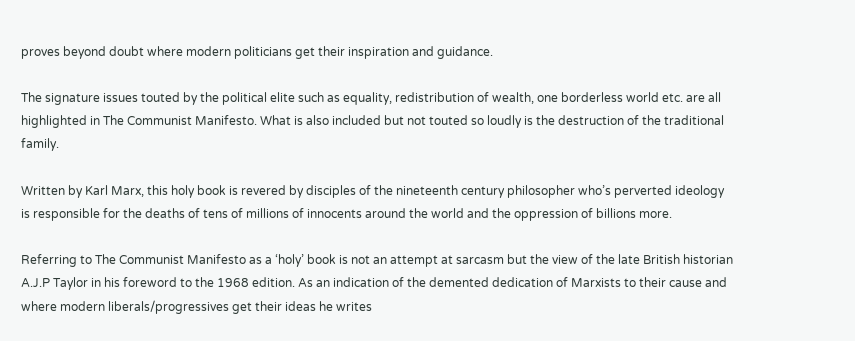proves beyond doubt where modern politicians get their inspiration and guidance.

The signature issues touted by the political elite such as equality, redistribution of wealth, one borderless world etc. are all highlighted in The Communist Manifesto. What is also included but not touted so loudly is the destruction of the traditional family.

Written by Karl Marx, this holy book is revered by disciples of the nineteenth century philosopher who’s perverted ideology is responsible for the deaths of tens of millions of innocents around the world and the oppression of billions more.

Referring to The Communist Manifesto as a ‘holy’ book is not an attempt at sarcasm but the view of the late British historian A.J.P Taylor in his foreword to the 1968 edition. As an indication of the demented dedication of Marxists to their cause and where modern liberals/progressives get their ideas he writes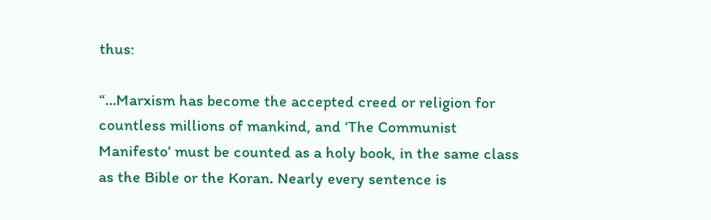thus:

“…Marxism has become the accepted creed or religion for countless millions of mankind, and ‘The Communist Manifesto’ must be counted as a holy book, in the same class as the Bible or the Koran. Nearly every sentence is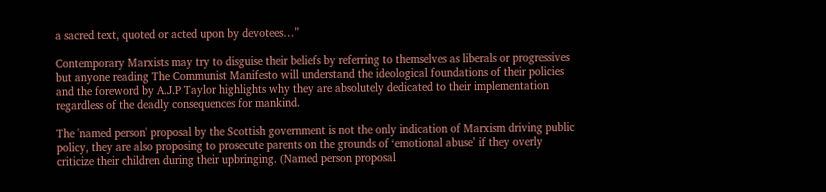a sacred text, quoted or acted upon by devotees…”

Contemporary Marxists may try to disguise their beliefs by referring to themselves as liberals or progressives but anyone reading The Communist Manifesto will understand the ideological foundations of their policies and the foreword by A.J.P Taylor highlights why they are absolutely dedicated to their implementation regardless of the deadly consequences for mankind.

The 'named person' proposal by the Scottish government is not the only indication of Marxism driving public policy, they are also proposing to prosecute parents on the grounds of ‘emotional abuse’ if they overly criticize their children during their upbringing. (Named person proposal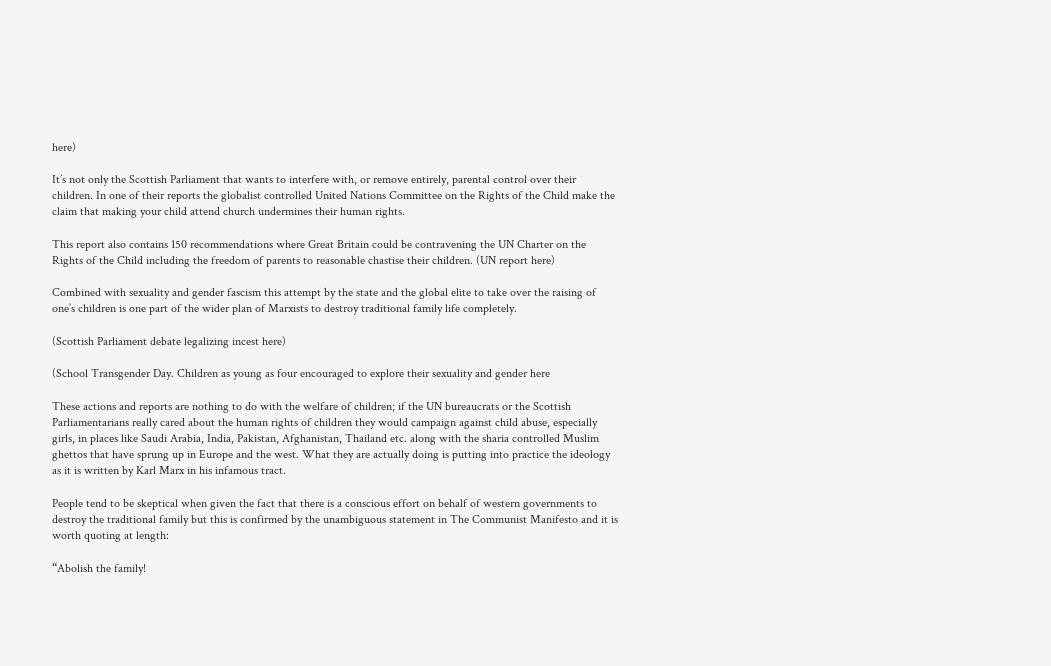here)

It’s not only the Scottish Parliament that wants to interfere with, or remove entirely, parental control over their children. In one of their reports the globalist controlled United Nations Committee on the Rights of the Child make the claim that making your child attend church undermines their human rights.

This report also contains 150 recommendations where Great Britain could be contravening the UN Charter on the Rights of the Child including the freedom of parents to reasonable chastise their children. (UN report here)

Combined with sexuality and gender fascism this attempt by the state and the global elite to take over the raising of one’s children is one part of the wider plan of Marxists to destroy traditional family life completely.

(Scottish Parliament debate legalizing incest here)

(School Transgender Day. Children as young as four encouraged to explore their sexuality and gender here

These actions and reports are nothing to do with the welfare of children; if the UN bureaucrats or the Scottish Parliamentarians really cared about the human rights of children they would campaign against child abuse, especially girls, in places like Saudi Arabia, India, Pakistan, Afghanistan, Thailand etc. along with the sharia controlled Muslim ghettos that have sprung up in Europe and the west. What they are actually doing is putting into practice the ideology as it is written by Karl Marx in his infamous tract.

People tend to be skeptical when given the fact that there is a conscious effort on behalf of western governments to destroy the traditional family but this is confirmed by the unambiguous statement in The Communist Manifesto and it is worth quoting at length:

“Abolish the family!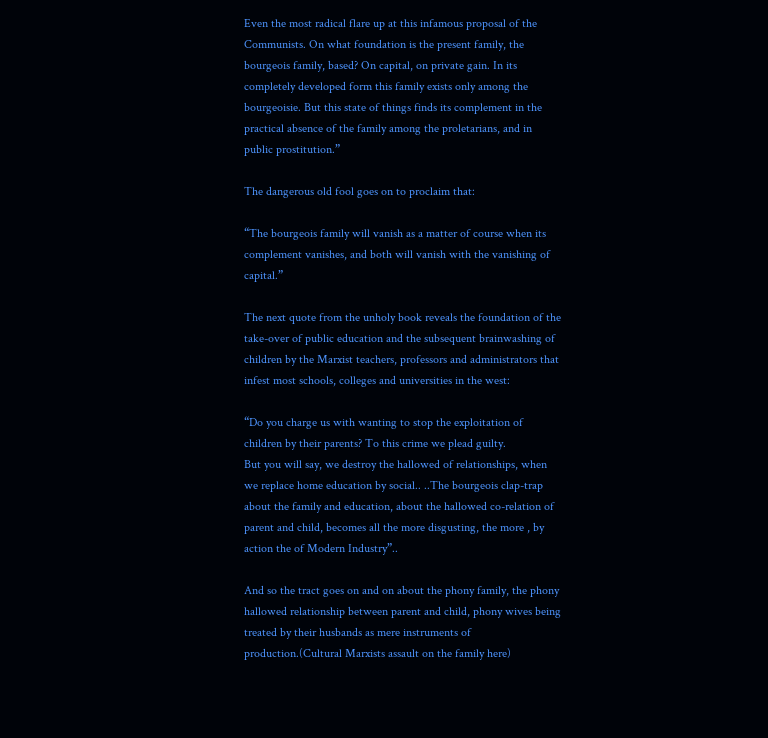Even the most radical flare up at this infamous proposal of the Communists. On what foundation is the present family, the bourgeois family, based? On capital, on private gain. In its completely developed form this family exists only among the bourgeoisie. But this state of things finds its complement in the practical absence of the family among the proletarians, and in public prostitution.”

The dangerous old fool goes on to proclaim that:

“The bourgeois family will vanish as a matter of course when its complement vanishes, and both will vanish with the vanishing of capital.”

The next quote from the unholy book reveals the foundation of the take-over of public education and the subsequent brainwashing of children by the Marxist teachers, professors and administrators that infest most schools, colleges and universities in the west:

“Do you charge us with wanting to stop the exploitation of children by their parents? To this crime we plead guilty.
But you will say, we destroy the hallowed of relationships, when we replace home education by social.. ..The bourgeois clap-trap about the family and education, about the hallowed co-relation of parent and child, becomes all the more disgusting, the more , by action the of Modern Industry”..

And so the tract goes on and on about the phony family, the phony hallowed relationship between parent and child, phony wives being treated by their husbands as mere instruments of production.(Cultural Marxists assault on the family here)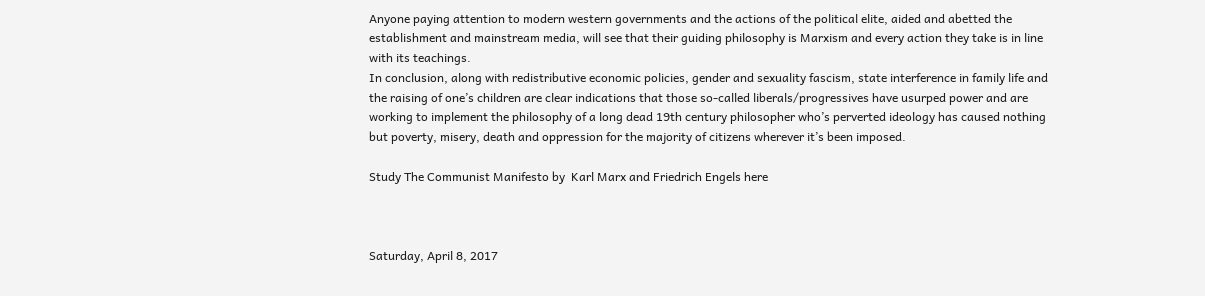Anyone paying attention to modern western governments and the actions of the political elite, aided and abetted the establishment and mainstream media, will see that their guiding philosophy is Marxism and every action they take is in line with its teachings.
In conclusion, along with redistributive economic policies, gender and sexuality fascism, state interference in family life and the raising of one’s children are clear indications that those so-called liberals/progressives have usurped power and are working to implement the philosophy of a long dead 19th century philosopher who’s perverted ideology has caused nothing but poverty, misery, death and oppression for the majority of citizens wherever it’s been imposed.

Study The Communist Manifesto by  Karl Marx and Friedrich Engels here



Saturday, April 8, 2017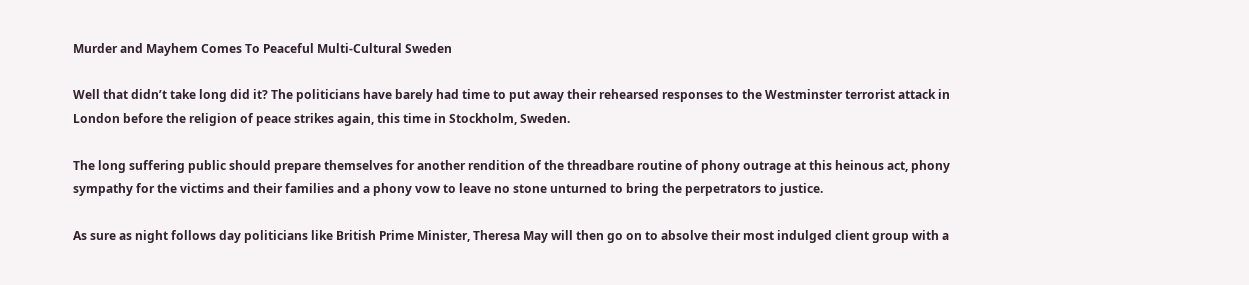Murder and Mayhem Comes To Peaceful Multi-Cultural Sweden

Well that didn’t take long did it? The politicians have barely had time to put away their rehearsed responses to the Westminster terrorist attack in London before the religion of peace strikes again, this time in Stockholm, Sweden.

The long suffering public should prepare themselves for another rendition of the threadbare routine of phony outrage at this heinous act, phony sympathy for the victims and their families and a phony vow to leave no stone unturned to bring the perpetrators to justice.

As sure as night follows day politicians like British Prime Minister, Theresa May will then go on to absolve their most indulged client group with a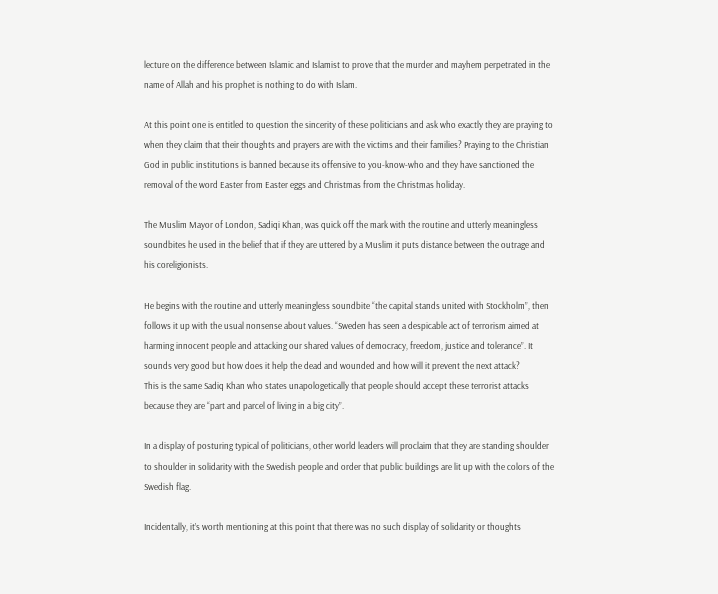lecture on the difference between Islamic and Islamist to prove that the murder and mayhem perpetrated in the name of Allah and his prophet is nothing to do with Islam.

At this point one is entitled to question the sincerity of these politicians and ask who exactly they are praying to when they claim that their thoughts and prayers are with the victims and their families? Praying to the Christian God in public institutions is banned because its offensive to you-know-who and they have sanctioned the removal of the word Easter from Easter eggs and Christmas from the Christmas holiday.

The Muslim Mayor of London, Sadiqi Khan, was quick off the mark with the routine and utterly meaningless soundbites he used in the belief that if they are uttered by a Muslim it puts distance between the outrage and his coreligionists.

He begins with the routine and utterly meaningless soundbite “the capital stands united with Stockholm”, then follows it up with the usual nonsense about values. “Sweden has seen a despicable act of terrorism aimed at harming innocent people and attacking our shared values of democracy, freedom, justice and tolerance”. It sounds very good but how does it help the dead and wounded and how will it prevent the next attack?
This is the same Sadiq Khan who states unapologetically that people should accept these terrorist attacks because they are “part and parcel of living in a big city”.

In a display of posturing typical of politicians, other world leaders will proclaim that they are standing shoulder to shoulder in solidarity with the Swedish people and order that public buildings are lit up with the colors of the Swedish flag.

Incidentally, it’s worth mentioning at this point that there was no such display of solidarity or thoughts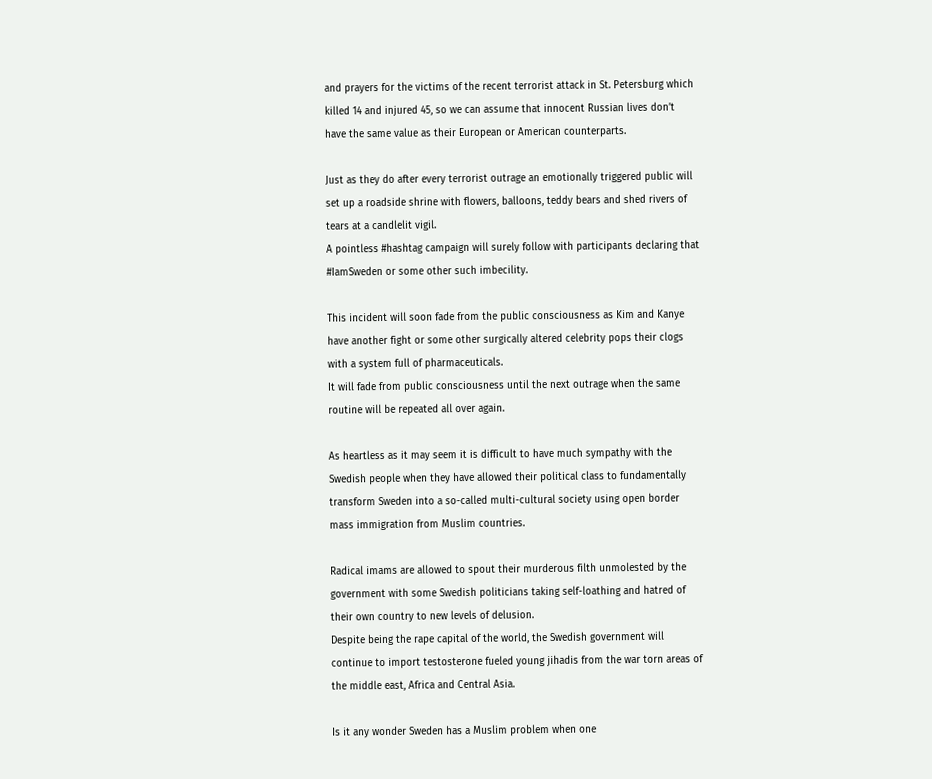and prayers for the victims of the recent terrorist attack in St. Petersburg which killed 14 and injured 45, so we can assume that innocent Russian lives don’t have the same value as their European or American counterparts.

Just as they do after every terrorist outrage an emotionally triggered public will set up a roadside shrine with flowers, balloons, teddy bears and shed rivers of tears at a candlelit vigil.
A pointless #hashtag campaign will surely follow with participants declaring that #IamSweden or some other such imbecility.

This incident will soon fade from the public consciousness as Kim and Kanye have another fight or some other surgically altered celebrity pops their clogs with a system full of pharmaceuticals.
It will fade from public consciousness until the next outrage when the same routine will be repeated all over again.

As heartless as it may seem it is difficult to have much sympathy with the Swedish people when they have allowed their political class to fundamentally transform Sweden into a so-called multi-cultural society using open border mass immigration from Muslim countries.

Radical imams are allowed to spout their murderous filth unmolested by the government with some Swedish politicians taking self-loathing and hatred of their own country to new levels of delusion.
Despite being the rape capital of the world, the Swedish government will continue to import testosterone fueled young jihadis from the war torn areas of the middle east, Africa and Central Asia.

Is it any wonder Sweden has a Muslim problem when one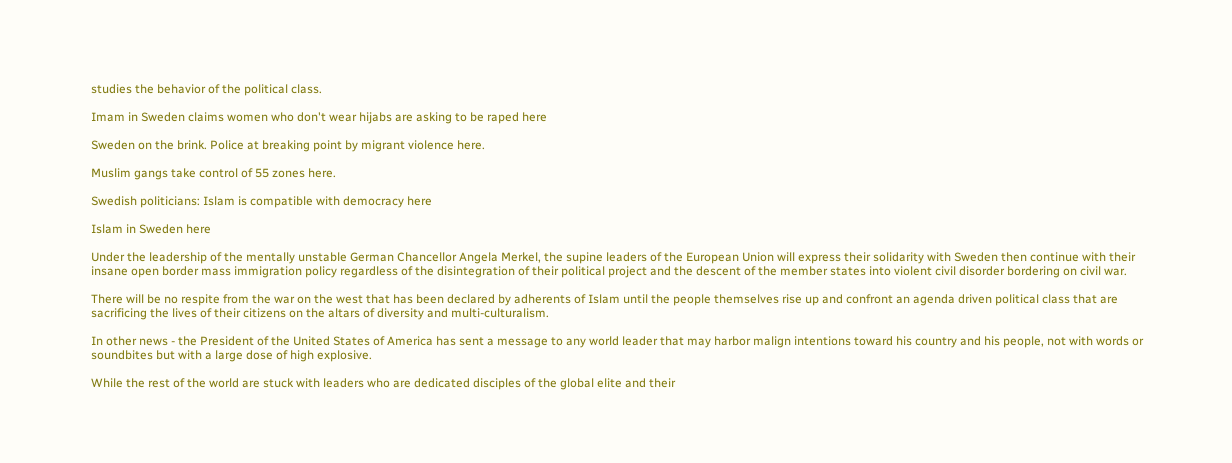studies the behavior of the political class.

Imam in Sweden claims women who don't wear hijabs are asking to be raped here

Sweden on the brink. Police at breaking point by migrant violence here.

Muslim gangs take control of 55 zones here.

Swedish politicians: Islam is compatible with democracy here

Islam in Sweden here

Under the leadership of the mentally unstable German Chancellor Angela Merkel, the supine leaders of the European Union will express their solidarity with Sweden then continue with their insane open border mass immigration policy regardless of the disintegration of their political project and the descent of the member states into violent civil disorder bordering on civil war.

There will be no respite from the war on the west that has been declared by adherents of Islam until the people themselves rise up and confront an agenda driven political class that are sacrificing the lives of their citizens on the altars of diversity and multi-culturalism.

In other news - the President of the United States of America has sent a message to any world leader that may harbor malign intentions toward his country and his people, not with words or soundbites but with a large dose of high explosive.

While the rest of the world are stuck with leaders who are dedicated disciples of the global elite and their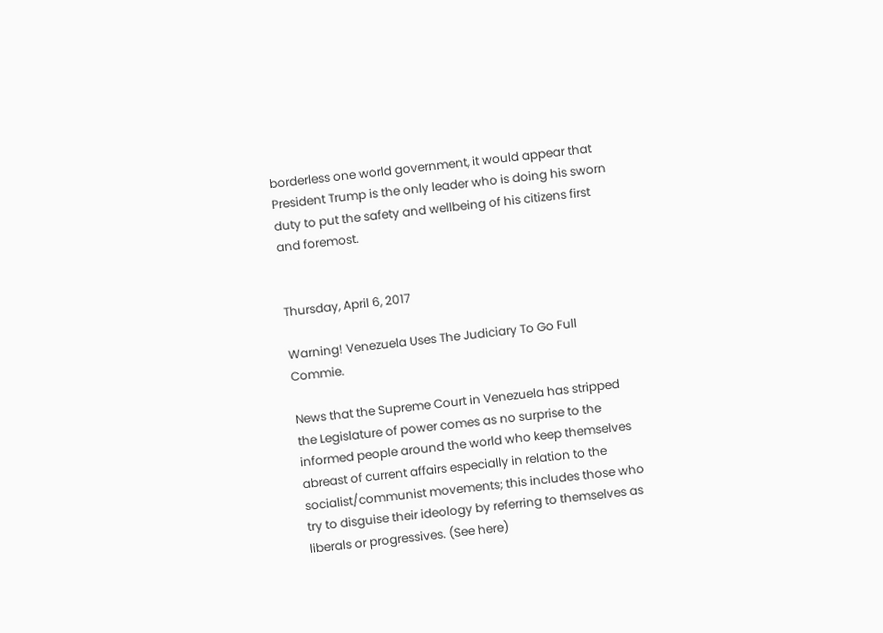borderless one world government, it would appear that President Trump is the only leader who is doing his sworn duty to put the safety and wellbeing of his citizens first and foremost.


Thursday, April 6, 2017

Warning! Venezuela Uses The Judiciary To Go Full Commie.

News that the Supreme Court in Venezuela has stripped the Legislature of power comes as no surprise to the informed people around the world who keep themselves abreast of current affairs especially in relation to the socialist/communist movements; this includes those who try to disguise their ideology by referring to themselves as liberals or progressives. (See here)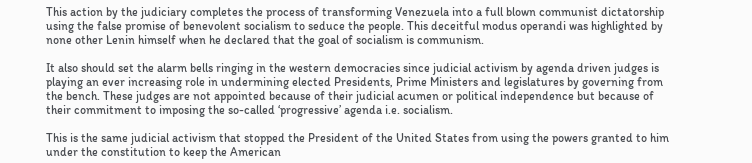This action by the judiciary completes the process of transforming Venezuela into a full blown communist dictatorship using the false promise of benevolent socialism to seduce the people. This deceitful modus operandi was highlighted by none other Lenin himself when he declared that the goal of socialism is communism.

It also should set the alarm bells ringing in the western democracies since judicial activism by agenda driven judges is playing an ever increasing role in undermining elected Presidents, Prime Ministers and legislatures by governing from the bench. These judges are not appointed because of their judicial acumen or political independence but because of their commitment to imposing the so-called ‘progressive’ agenda i.e. socialism.

This is the same judicial activism that stopped the President of the United States from using the powers granted to him under the constitution to keep the American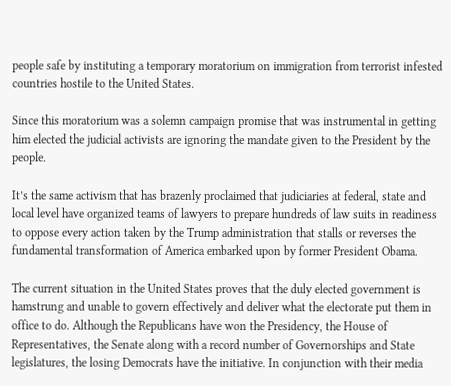people safe by instituting a temporary moratorium on immigration from terrorist infested countries hostile to the United States.

Since this moratorium was a solemn campaign promise that was instrumental in getting him elected the judicial activists are ignoring the mandate given to the President by the people.

It’s the same activism that has brazenly proclaimed that judiciaries at federal, state and local level have organized teams of lawyers to prepare hundreds of law suits in readiness to oppose every action taken by the Trump administration that stalls or reverses the fundamental transformation of America embarked upon by former President Obama.

The current situation in the United States proves that the duly elected government is hamstrung and unable to govern effectively and deliver what the electorate put them in office to do. Although the Republicans have won the Presidency, the House of Representatives, the Senate along with a record number of Governorships and State legislatures, the losing Democrats have the initiative. In conjunction with their media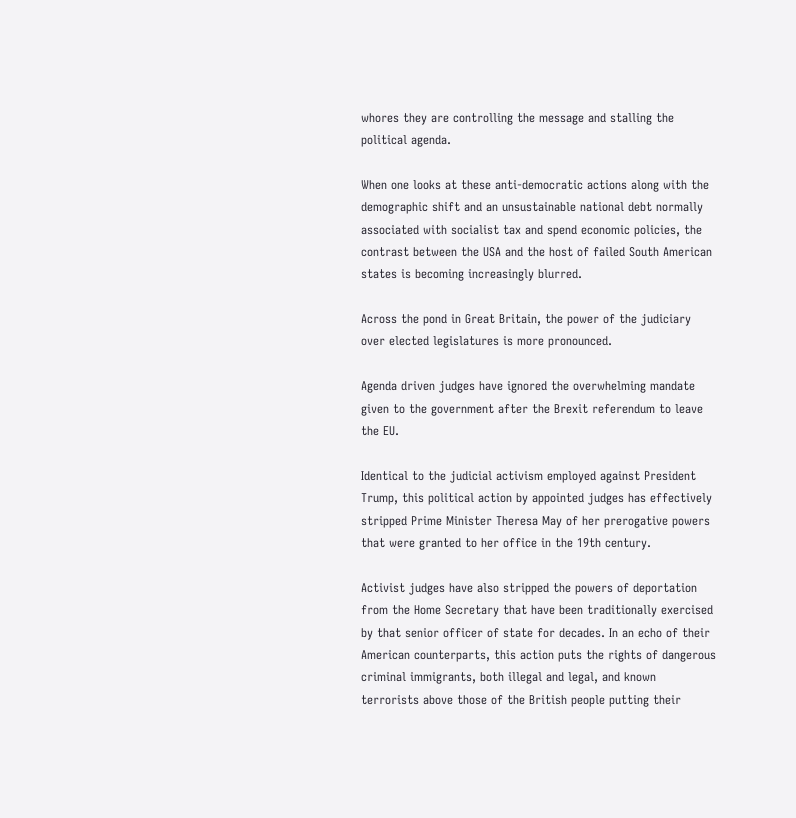whores they are controlling the message and stalling the political agenda.

When one looks at these anti-democratic actions along with the demographic shift and an unsustainable national debt normally associated with socialist tax and spend economic policies, the contrast between the USA and the host of failed South American states is becoming increasingly blurred.

Across the pond in Great Britain, the power of the judiciary over elected legislatures is more pronounced.

Agenda driven judges have ignored the overwhelming mandate given to the government after the Brexit referendum to leave the EU.

Identical to the judicial activism employed against President Trump, this political action by appointed judges has effectively stripped Prime Minister Theresa May of her prerogative powers that were granted to her office in the 19th century.

Activist judges have also stripped the powers of deportation from the Home Secretary that have been traditionally exercised by that senior officer of state for decades. In an echo of their American counterparts, this action puts the rights of dangerous criminal immigrants, both illegal and legal, and known terrorists above those of the British people putting their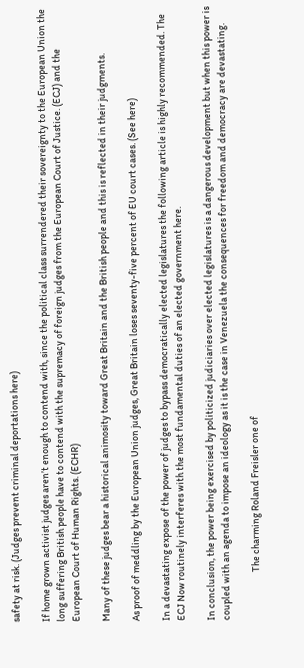safety at risk. (Judges prevent criminal deportations here)

If home grown activist judges aren’t enough to contend with, since the political class surrendered their sovereignty to the European Union the long suffering British people have to contend with the supremacy of foreign judges from the European Court of Justice. (ECJ) and the European Court of Human Rights. (ECHR)

Many of these judges bear a historical animosity toward Great Britain and the British people and this is reflected in their judgments.

As proof of meddling by the European Union judges, Great Britain loses seventy-five percent of EU court cases. (See here)

In a devastating expose of the power of judges to bypass democratically elected legislatures the following article is highly recommended. The ECJ Now routinely interferes with the most fundamental duties of an elected government here.

In conclusion, the power being exercised by politicized judiciaries over elected legislatures is a dangerous development but when this power is coupled with an agenda to impose an ideology as it is the case in Venezuela the consequences for freedom and democracy are devastating.

                        The charming Roland Freisler one of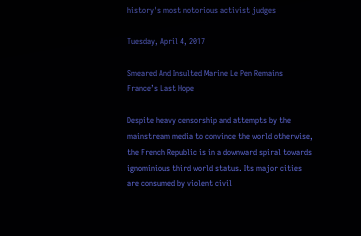history's most notorious activist judges

Tuesday, April 4, 2017

Smeared And Insulted Marine Le Pen Remains France’s Last Hope

Despite heavy censorship and attempts by the mainstream media to convince the world otherwise, the French Republic is in a downward spiral towards ignominious third world status. Its major cities are consumed by violent civil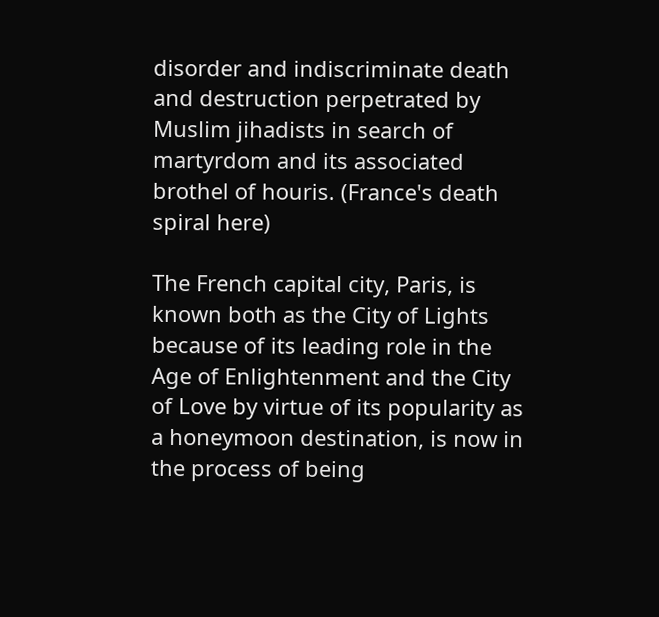disorder and indiscriminate death and destruction perpetrated by Muslim jihadists in search of martyrdom and its associated brothel of houris. (France's death spiral here)

The French capital city, Paris, is known both as the City of Lights because of its leading role in the Age of Enlightenment and the City of Love by virtue of its popularity as a honeymoon destination, is now in the process of being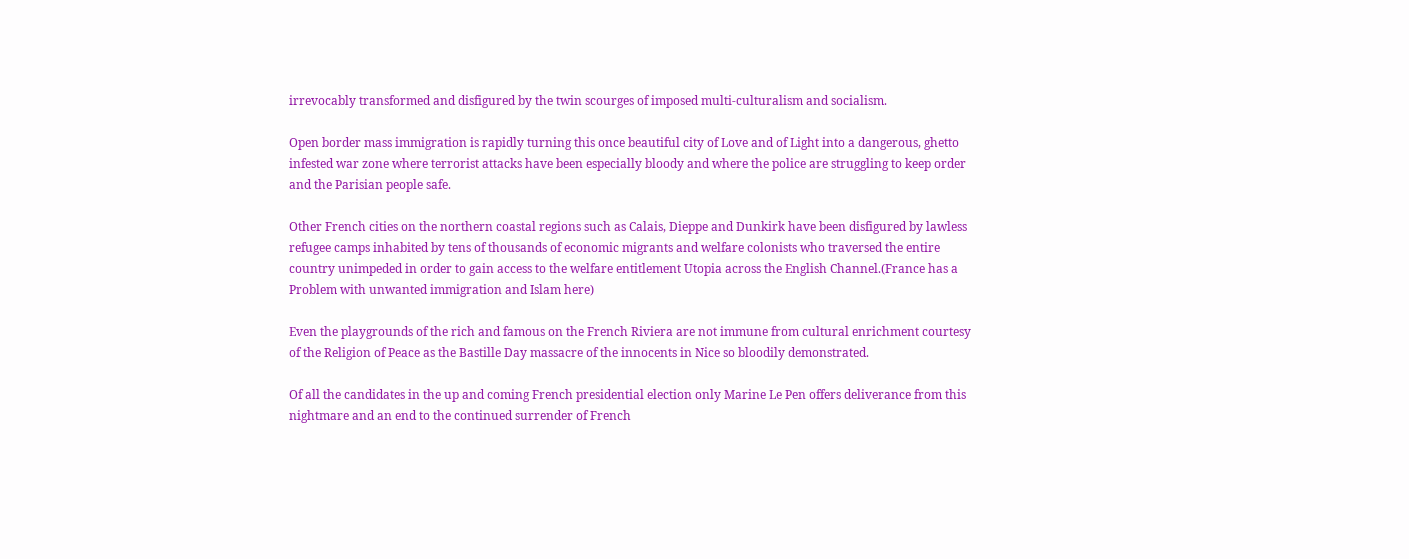irrevocably transformed and disfigured by the twin scourges of imposed multi-culturalism and socialism.

Open border mass immigration is rapidly turning this once beautiful city of Love and of Light into a dangerous, ghetto infested war zone where terrorist attacks have been especially bloody and where the police are struggling to keep order and the Parisian people safe.

Other French cities on the northern coastal regions such as Calais, Dieppe and Dunkirk have been disfigured by lawless refugee camps inhabited by tens of thousands of economic migrants and welfare colonists who traversed the entire country unimpeded in order to gain access to the welfare entitlement Utopia across the English Channel.(France has a Problem with unwanted immigration and Islam here)

Even the playgrounds of the rich and famous on the French Riviera are not immune from cultural enrichment courtesy of the Religion of Peace as the Bastille Day massacre of the innocents in Nice so bloodily demonstrated.

Of all the candidates in the up and coming French presidential election only Marine Le Pen offers deliverance from this nightmare and an end to the continued surrender of French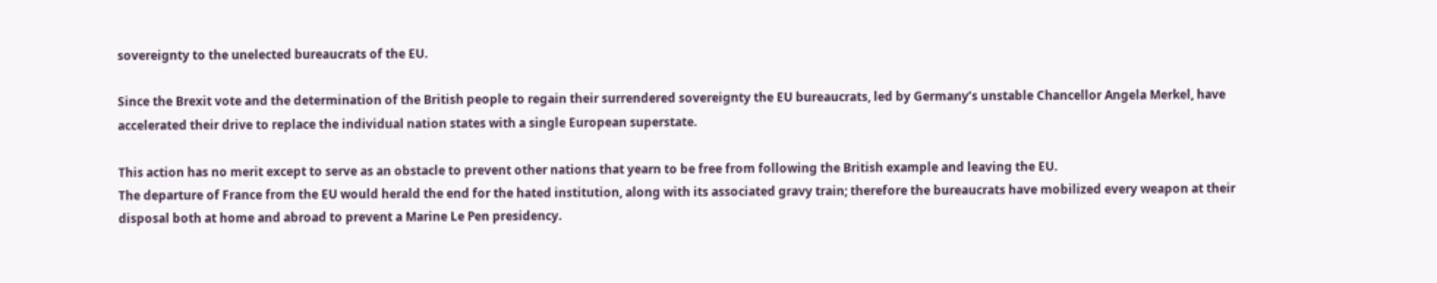sovereignty to the unelected bureaucrats of the EU.

Since the Brexit vote and the determination of the British people to regain their surrendered sovereignty the EU bureaucrats, led by Germany’s unstable Chancellor Angela Merkel, have accelerated their drive to replace the individual nation states with a single European superstate.

This action has no merit except to serve as an obstacle to prevent other nations that yearn to be free from following the British example and leaving the EU.
The departure of France from the EU would herald the end for the hated institution, along with its associated gravy train; therefore the bureaucrats have mobilized every weapon at their disposal both at home and abroad to prevent a Marine Le Pen presidency.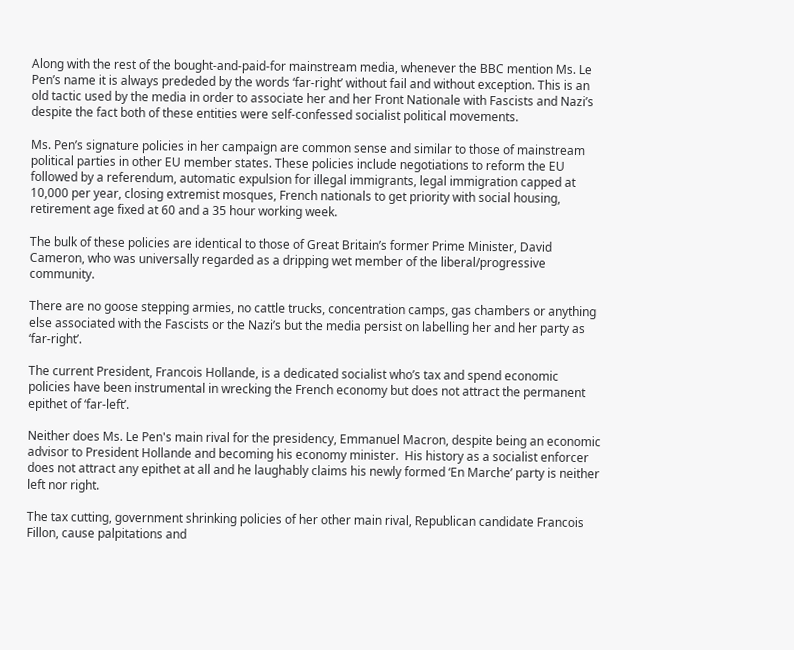Along with the rest of the bought-and-paid-for mainstream media, whenever the BBC mention Ms. Le Pen’s name it is always prededed by the words ‘far-right’ without fail and without exception. This is an old tactic used by the media in order to associate her and her Front Nationale with Fascists and Nazi’s despite the fact both of these entities were self-confessed socialist political movements.

Ms. Pen’s signature policies in her campaign are common sense and similar to those of mainstream political parties in other EU member states. These policies include negotiations to reform the EU followed by a referendum, automatic expulsion for illegal immigrants, legal immigration capped at 10,000 per year, closing extremist mosques, French nationals to get priority with social housing, retirement age fixed at 60 and a 35 hour working week.

The bulk of these policies are identical to those of Great Britain’s former Prime Minister, David Cameron, who was universally regarded as a dripping wet member of the liberal/progressive community.

There are no goose stepping armies, no cattle trucks, concentration camps, gas chambers or anything else associated with the Fascists or the Nazi’s but the media persist on labelling her and her party as ‘far-right’.

The current President, Francois Hollande, is a dedicated socialist who’s tax and spend economic policies have been instrumental in wrecking the French economy but does not attract the permanent epithet of ‘far-left’.

Neither does Ms. Le Pen's main rival for the presidency, Emmanuel Macron, despite being an economic advisor to President Hollande and becoming his economy minister.  His history as a socialist enforcer does not attract any epithet at all and he laughably claims his newly formed ‘En Marche’ party is neither left nor right.

The tax cutting, government shrinking policies of her other main rival, Republican candidate Francois Fillon, cause palpitations and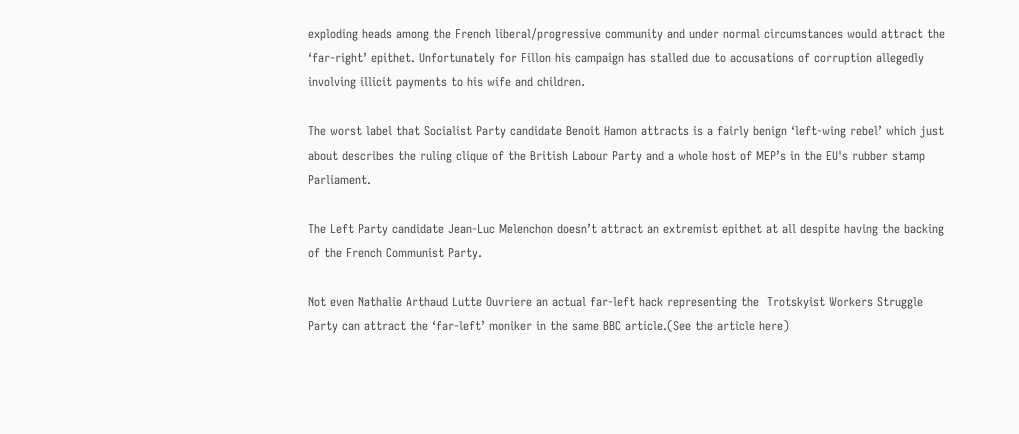exploding heads among the French liberal/progressive community and under normal circumstances would attract the ‘far-right’ epithet. Unfortunately for Fillon his campaign has stalled due to accusations of corruption allegedly involving illicit payments to his wife and children.

The worst label that Socialist Party candidate Benoit Hamon attracts is a fairly benign ‘left-wing rebel’ which just about describes the ruling clique of the British Labour Party and a whole host of MEP’s in the EU's rubber stamp Parliament.

The Left Party candidate Jean-Luc Melenchon doesn’t attract an extremist epithet at all despite having the backing of the French Communist Party.

Not even Nathalie Arthaud Lutte Ouvriere an actual far-left hack representing the  Trotskyist Workers Struggle Party can attract the ‘far-left’ moniker in the same BBC article.(See the article here)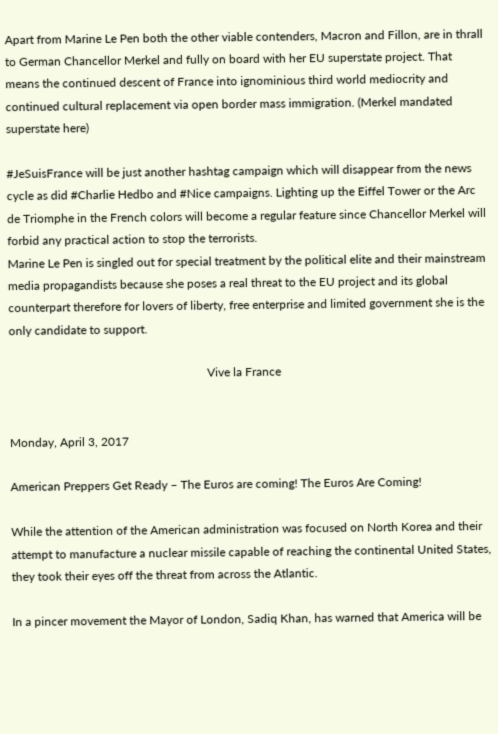Apart from Marine Le Pen both the other viable contenders, Macron and Fillon, are in thrall to German Chancellor Merkel and fully on board with her EU superstate project. That means the continued descent of France into ignominious third world mediocrity and continued cultural replacement via open border mass immigration. (Merkel mandated superstate here)

#JeSuisFrance will be just another hashtag campaign which will disappear from the news cycle as did #Charlie Hedbo and #Nice campaigns. Lighting up the Eiffel Tower or the Arc de Triomphe in the French colors will become a regular feature since Chancellor Merkel will forbid any practical action to stop the terrorists.
Marine Le Pen is singled out for special treatment by the political elite and their mainstream media propagandists because she poses a real threat to the EU project and its global counterpart therefore for lovers of liberty, free enterprise and limited government she is the only candidate to support.

                                                                  Vive la France


Monday, April 3, 2017

American Preppers Get Ready – The Euros are coming! The Euros Are Coming!

While the attention of the American administration was focused on North Korea and their attempt to manufacture a nuclear missile capable of reaching the continental United States, they took their eyes off the threat from across the Atlantic.

In a pincer movement the Mayor of London, Sadiq Khan, has warned that America will be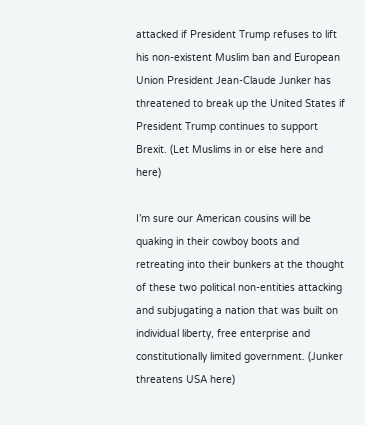attacked if President Trump refuses to lift his non-existent Muslim ban and European Union President Jean-Claude Junker has threatened to break up the United States if President Trump continues to support Brexit. (Let Muslims in or else here and here)

I’m sure our American cousins will be quaking in their cowboy boots and retreating into their bunkers at the thought of these two political non-entities attacking and subjugating a nation that was built on individual liberty, free enterprise and constitutionally limited government. (Junker threatens USA here)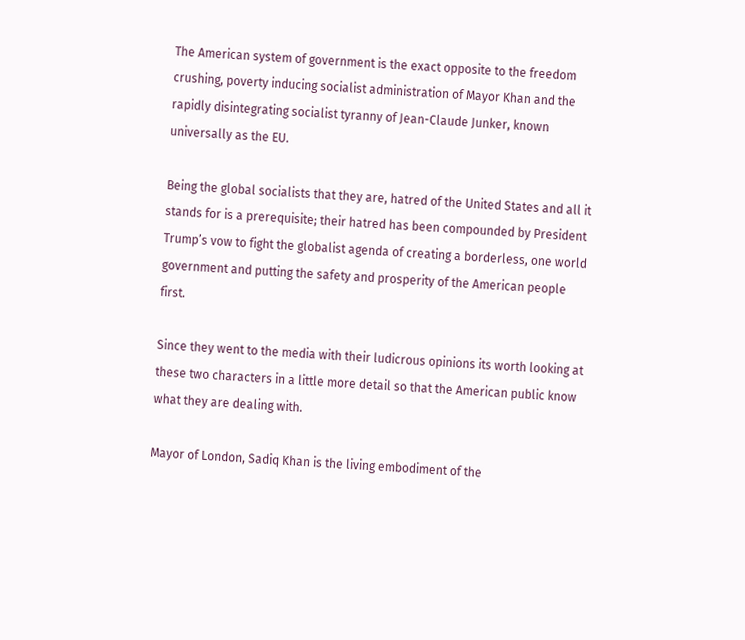The American system of government is the exact opposite to the freedom crushing, poverty inducing socialist administration of Mayor Khan and the rapidly disintegrating socialist tyranny of Jean-Claude Junker, known universally as the EU.

Being the global socialists that they are, hatred of the United States and all it stands for is a prerequisite; their hatred has been compounded by President Trump’s vow to fight the globalist agenda of creating a borderless, one world government and putting the safety and prosperity of the American people first.

Since they went to the media with their ludicrous opinions its worth looking at these two characters in a little more detail so that the American public know what they are dealing with.

Mayor of London, Sadiq Khan is the living embodiment of the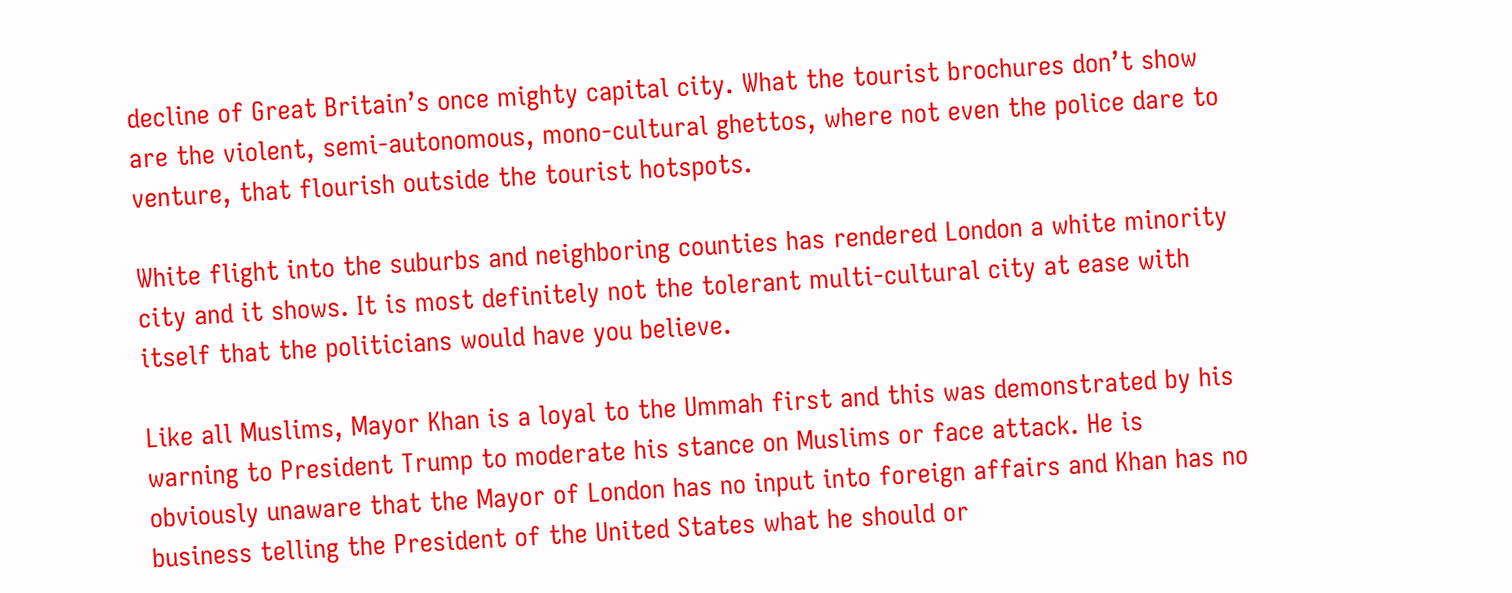decline of Great Britain’s once mighty capital city. What the tourist brochures don’t show are the violent, semi-autonomous, mono-cultural ghettos, where not even the police dare to venture, that flourish outside the tourist hotspots.

White flight into the suburbs and neighboring counties has rendered London a white minority city and it shows. It is most definitely not the tolerant multi-cultural city at ease with itself that the politicians would have you believe.

Like all Muslims, Mayor Khan is a loyal to the Ummah first and this was demonstrated by his warning to President Trump to moderate his stance on Muslims or face attack. He is obviously unaware that the Mayor of London has no input into foreign affairs and Khan has no business telling the President of the United States what he should or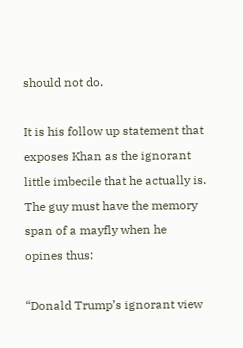should not do.

It is his follow up statement that exposes Khan as the ignorant little imbecile that he actually is. The guy must have the memory span of a mayfly when he opines thus:

“Donald Trump’s ignorant view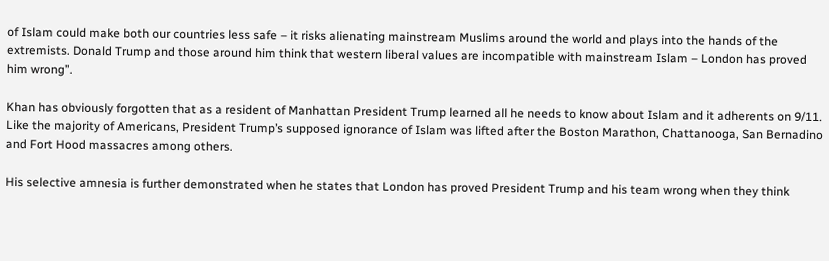of Islam could make both our countries less safe – it risks alienating mainstream Muslims around the world and plays into the hands of the extremists. Donald Trump and those around him think that western liberal values are incompatible with mainstream Islam – London has proved him wrong”.

Khan has obviously forgotten that as a resident of Manhattan President Trump learned all he needs to know about Islam and it adherents on 9/11. Like the majority of Americans, President Trump’s supposed ignorance of Islam was lifted after the Boston Marathon, Chattanooga, San Bernadino and Fort Hood massacres among others.

His selective amnesia is further demonstrated when he states that London has proved President Trump and his team wrong when they think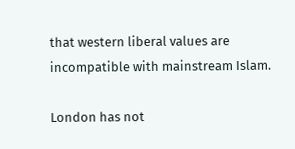that western liberal values are incompatible with mainstream Islam.

London has not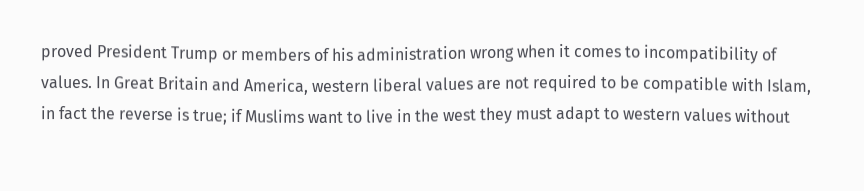proved President Trump or members of his administration wrong when it comes to incompatibility of values. In Great Britain and America, western liberal values are not required to be compatible with Islam, in fact the reverse is true; if Muslims want to live in the west they must adapt to western values without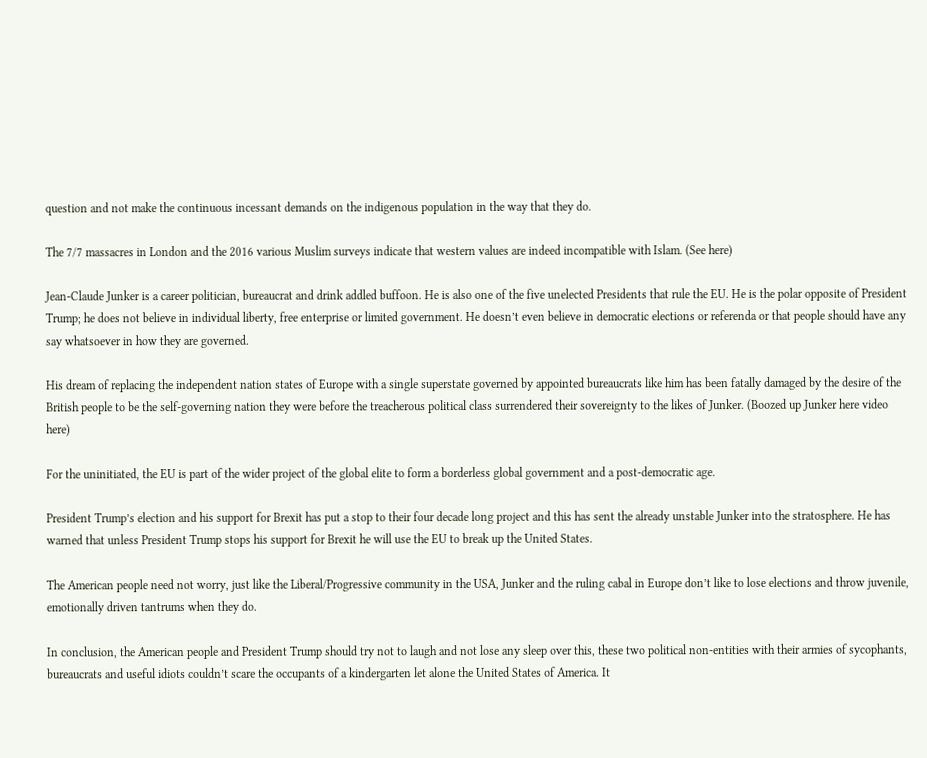question and not make the continuous incessant demands on the indigenous population in the way that they do.

The 7/7 massacres in London and the 2016 various Muslim surveys indicate that western values are indeed incompatible with Islam. (See here)

Jean-Claude Junker is a career politician, bureaucrat and drink addled buffoon. He is also one of the five unelected Presidents that rule the EU. He is the polar opposite of President Trump; he does not believe in individual liberty, free enterprise or limited government. He doesn’t even believe in democratic elections or referenda or that people should have any say whatsoever in how they are governed.

His dream of replacing the independent nation states of Europe with a single superstate governed by appointed bureaucrats like him has been fatally damaged by the desire of the British people to be the self-governing nation they were before the treacherous political class surrendered their sovereignty to the likes of Junker. (Boozed up Junker here video here)

For the uninitiated, the EU is part of the wider project of the global elite to form a borderless global government and a post-democratic age.

President Trump’s election and his support for Brexit has put a stop to their four decade long project and this has sent the already unstable Junker into the stratosphere. He has warned that unless President Trump stops his support for Brexit he will use the EU to break up the United States.

The American people need not worry, just like the Liberal/Progressive community in the USA, Junker and the ruling cabal in Europe don’t like to lose elections and throw juvenile, emotionally driven tantrums when they do.

In conclusion, the American people and President Trump should try not to laugh and not lose any sleep over this, these two political non-entities with their armies of sycophants, bureaucrats and useful idiots couldn’t scare the occupants of a kindergarten let alone the United States of America. It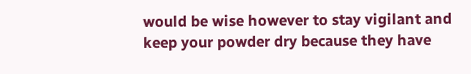would be wise however to stay vigilant and keep your powder dry because they have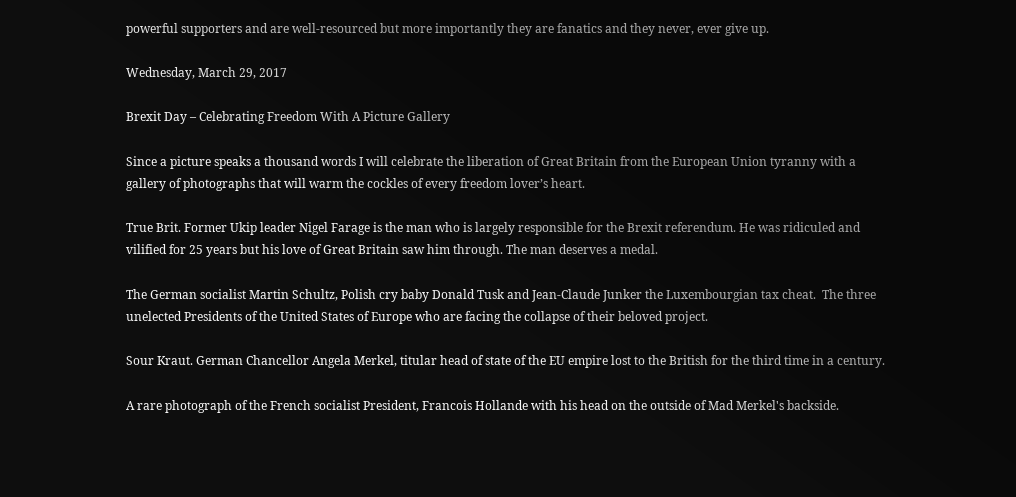powerful supporters and are well-resourced but more importantly they are fanatics and they never, ever give up.

Wednesday, March 29, 2017

Brexit Day – Celebrating Freedom With A Picture Gallery

Since a picture speaks a thousand words I will celebrate the liberation of Great Britain from the European Union tyranny with a gallery of photographs that will warm the cockles of every freedom lover’s heart.

True Brit. Former Ukip leader Nigel Farage is the man who is largely responsible for the Brexit referendum. He was ridiculed and vilified for 25 years but his love of Great Britain saw him through. The man deserves a medal.

The German socialist Martin Schultz, Polish cry baby Donald Tusk and Jean-Claude Junker the Luxembourgian tax cheat.  The three unelected Presidents of the United States of Europe who are facing the collapse of their beloved project.

Sour Kraut. German Chancellor Angela Merkel, titular head of state of the EU empire lost to the British for the third time in a century.

A rare photograph of the French socialist President, Francois Hollande with his head on the outside of Mad Merkel's backside.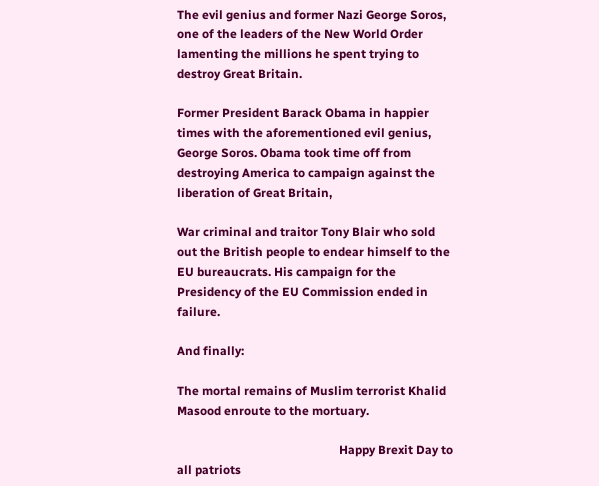The evil genius and former Nazi George Soros, one of the leaders of the New World Order lamenting the millions he spent trying to destroy Great Britain.

Former President Barack Obama in happier times with the aforementioned evil genius, George Soros. Obama took time off from destroying America to campaign against the liberation of Great Britain,

War criminal and traitor Tony Blair who sold out the British people to endear himself to the EU bureaucrats. His campaign for the  Presidency of the EU Commission ended in failure.

And finally:

The mortal remains of Muslim terrorist Khalid Masood enroute to the mortuary.

                                                      Happy Brexit Day to all patriots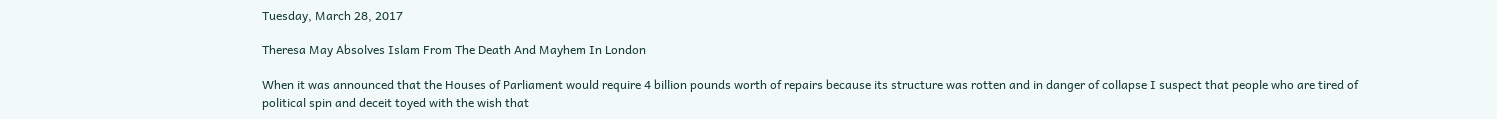Tuesday, March 28, 2017

Theresa May Absolves Islam From The Death And Mayhem In London

When it was announced that the Houses of Parliament would require 4 billion pounds worth of repairs because its structure was rotten and in danger of collapse I suspect that people who are tired of political spin and deceit toyed with the wish that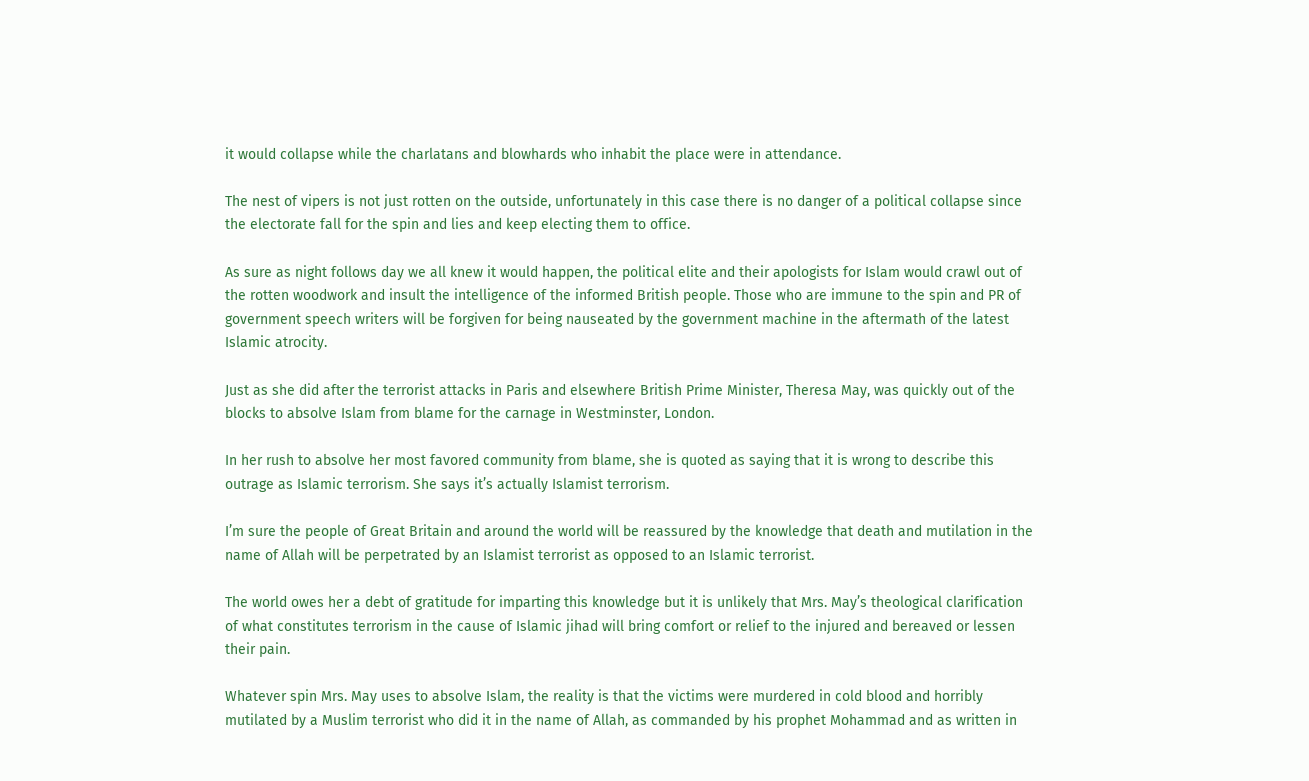it would collapse while the charlatans and blowhards who inhabit the place were in attendance.

The nest of vipers is not just rotten on the outside, unfortunately in this case there is no danger of a political collapse since the electorate fall for the spin and lies and keep electing them to office.

As sure as night follows day we all knew it would happen, the political elite and their apologists for Islam would crawl out of the rotten woodwork and insult the intelligence of the informed British people. Those who are immune to the spin and PR of government speech writers will be forgiven for being nauseated by the government machine in the aftermath of the latest Islamic atrocity.

Just as she did after the terrorist attacks in Paris and elsewhere British Prime Minister, Theresa May, was quickly out of the blocks to absolve Islam from blame for the carnage in Westminster, London.

In her rush to absolve her most favored community from blame, she is quoted as saying that it is wrong to describe this outrage as Islamic terrorism. She says it’s actually Islamist terrorism.

I’m sure the people of Great Britain and around the world will be reassured by the knowledge that death and mutilation in the name of Allah will be perpetrated by an Islamist terrorist as opposed to an Islamic terrorist.

The world owes her a debt of gratitude for imparting this knowledge but it is unlikely that Mrs. May’s theological clarification of what constitutes terrorism in the cause of Islamic jihad will bring comfort or relief to the injured and bereaved or lessen their pain.

Whatever spin Mrs. May uses to absolve Islam, the reality is that the victims were murdered in cold blood and horribly mutilated by a Muslim terrorist who did it in the name of Allah, as commanded by his prophet Mohammad and as written in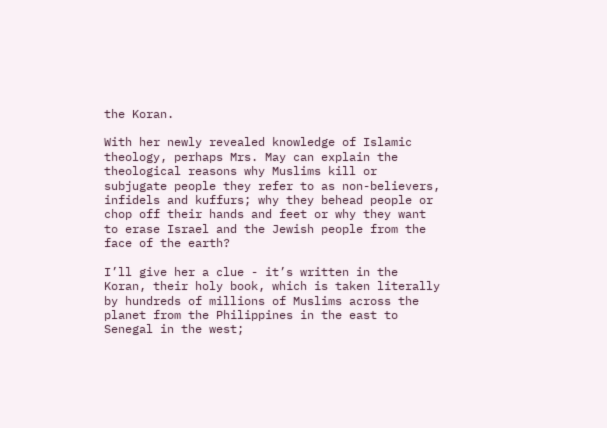the Koran.

With her newly revealed knowledge of Islamic theology, perhaps Mrs. May can explain the theological reasons why Muslims kill or subjugate people they refer to as non-believers, infidels and kuffurs; why they behead people or chop off their hands and feet or why they want to erase Israel and the Jewish people from the face of the earth?

I’ll give her a clue - it’s written in the Koran, their holy book, which is taken literally by hundreds of millions of Muslims across the planet from the Philippines in the east to Senegal in the west;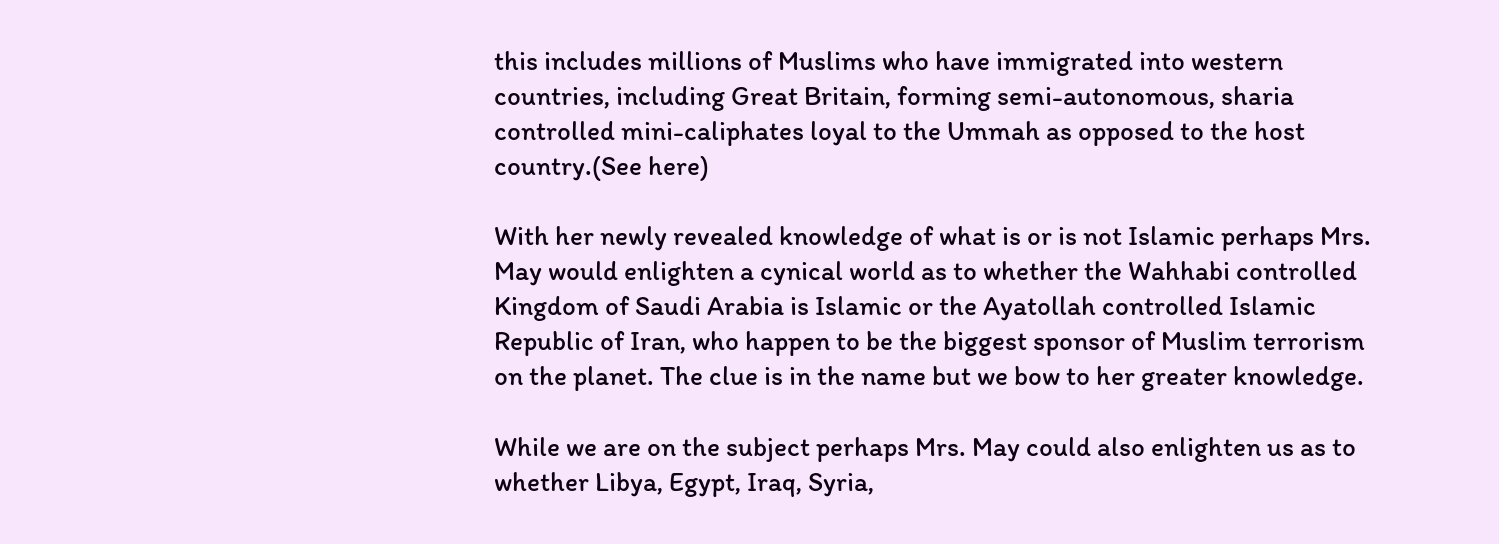this includes millions of Muslims who have immigrated into western countries, including Great Britain, forming semi-autonomous, sharia controlled mini-caliphates loyal to the Ummah as opposed to the host country.(See here)

With her newly revealed knowledge of what is or is not Islamic perhaps Mrs. May would enlighten a cynical world as to whether the Wahhabi controlled Kingdom of Saudi Arabia is Islamic or the Ayatollah controlled Islamic Republic of Iran, who happen to be the biggest sponsor of Muslim terrorism on the planet. The clue is in the name but we bow to her greater knowledge.

While we are on the subject perhaps Mrs. May could also enlighten us as to whether Libya, Egypt, Iraq, Syria,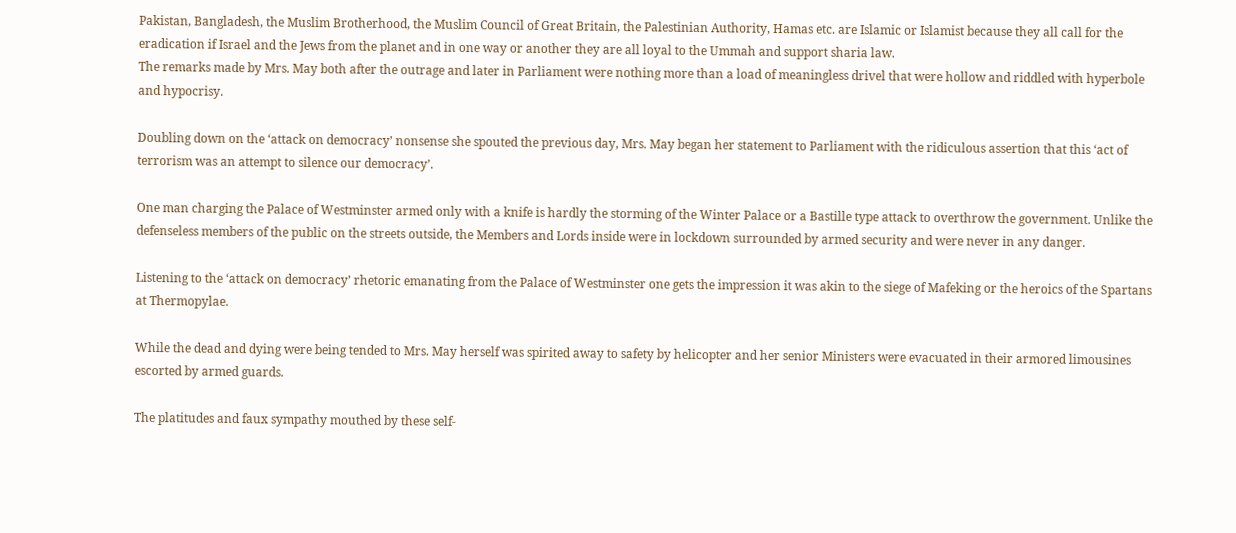Pakistan, Bangladesh, the Muslim Brotherhood, the Muslim Council of Great Britain, the Palestinian Authority, Hamas etc. are Islamic or Islamist because they all call for the eradication if Israel and the Jews from the planet and in one way or another they are all loyal to the Ummah and support sharia law.
The remarks made by Mrs. May both after the outrage and later in Parliament were nothing more than a load of meaningless drivel that were hollow and riddled with hyperbole and hypocrisy.

Doubling down on the ‘attack on democracy’ nonsense she spouted the previous day, Mrs. May began her statement to Parliament with the ridiculous assertion that this ‘act of terrorism was an attempt to silence our democracy’.

One man charging the Palace of Westminster armed only with a knife is hardly the storming of the Winter Palace or a Bastille type attack to overthrow the government. Unlike the defenseless members of the public on the streets outside, the Members and Lords inside were in lockdown surrounded by armed security and were never in any danger.

Listening to the ‘attack on democracy’ rhetoric emanating from the Palace of Westminster one gets the impression it was akin to the siege of Mafeking or the heroics of the Spartans at Thermopylae.

While the dead and dying were being tended to Mrs. May herself was spirited away to safety by helicopter and her senior Ministers were evacuated in their armored limousines escorted by armed guards.

The platitudes and faux sympathy mouthed by these self-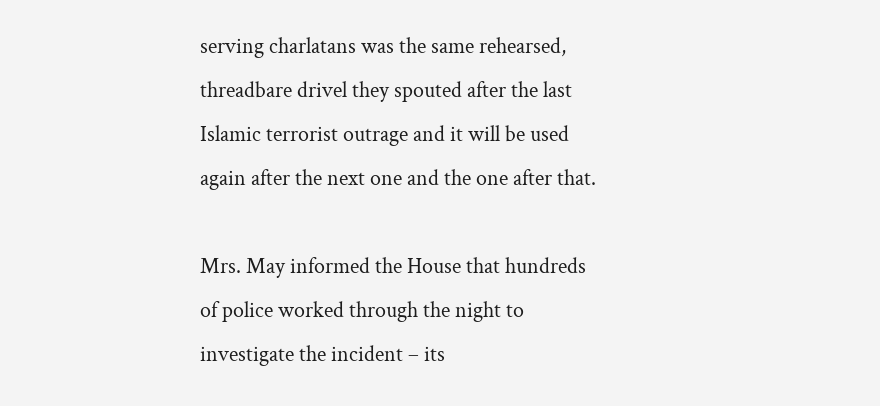serving charlatans was the same rehearsed, threadbare drivel they spouted after the last Islamic terrorist outrage and it will be used again after the next one and the one after that.

Mrs. May informed the House that hundreds of police worked through the night to investigate the incident – its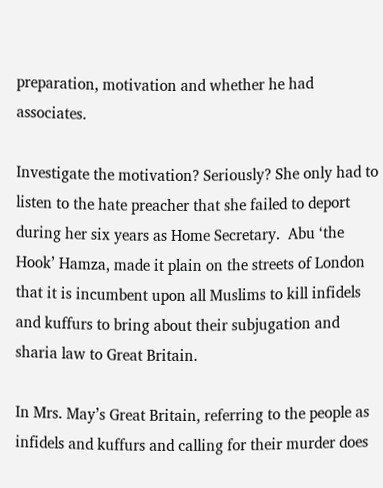preparation, motivation and whether he had associates.

Investigate the motivation? Seriously? She only had to listen to the hate preacher that she failed to deport during her six years as Home Secretary.  Abu ‘the Hook’ Hamza, made it plain on the streets of London that it is incumbent upon all Muslims to kill infidels and kuffurs to bring about their subjugation and sharia law to Great Britain.

In Mrs. May’s Great Britain, referring to the people as infidels and kuffurs and calling for their murder does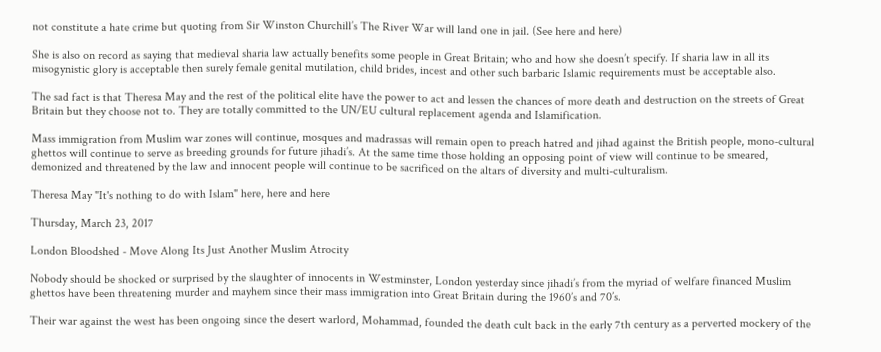not constitute a hate crime but quoting from Sir Winston Churchill’s The River War will land one in jail. (See here and here)

She is also on record as saying that medieval sharia law actually benefits some people in Great Britain; who and how she doesn’t specify. If sharia law in all its misogynistic glory is acceptable then surely female genital mutilation, child brides, incest and other such barbaric Islamic requirements must be acceptable also.

The sad fact is that Theresa May and the rest of the political elite have the power to act and lessen the chances of more death and destruction on the streets of Great Britain but they choose not to. They are totally committed to the UN/EU cultural replacement agenda and Islamification.

Mass immigration from Muslim war zones will continue, mosques and madrassas will remain open to preach hatred and jihad against the British people, mono-cultural ghettos will continue to serve as breeding grounds for future jihadi’s. At the same time those holding an opposing point of view will continue to be smeared, demonized and threatened by the law and innocent people will continue to be sacrificed on the altars of diversity and multi-culturalism.

Theresa May "It's nothing to do with Islam" here, here and here

Thursday, March 23, 2017

London Bloodshed - Move Along Its Just Another Muslim Atrocity

Nobody should be shocked or surprised by the slaughter of innocents in Westminster, London yesterday since jihadi’s from the myriad of welfare financed Muslim ghettos have been threatening murder and mayhem since their mass immigration into Great Britain during the 1960’s and 70’s.

Their war against the west has been ongoing since the desert warlord, Mohammad, founded the death cult back in the early 7th century as a perverted mockery of the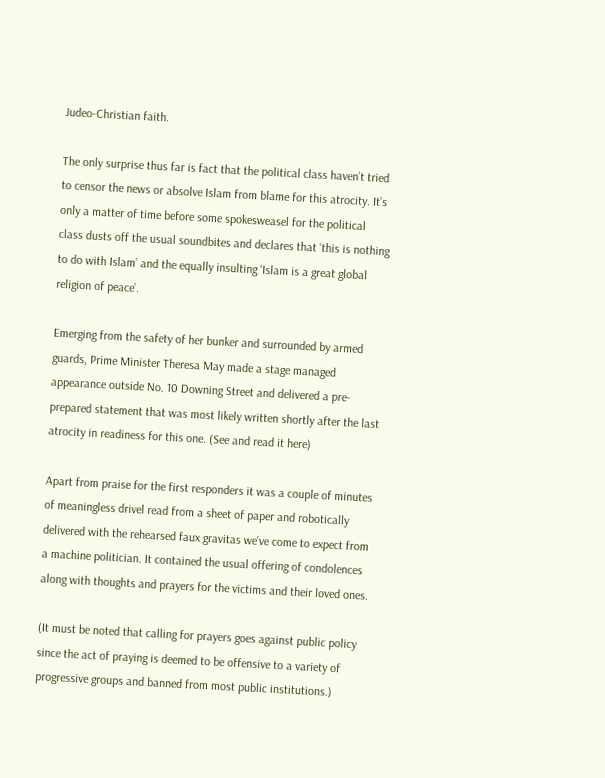Judeo-Christian faith.

The only surprise thus far is fact that the political class haven’t tried to censor the news or absolve Islam from blame for this atrocity. It’s only a matter of time before some spokesweasel for the political class dusts off the usual soundbites and declares that ‘this is nothing to do with Islam’ and the equally insulting ‘Islam is a great global religion of peace’.

Emerging from the safety of her bunker and surrounded by armed guards, Prime Minister Theresa May made a stage managed appearance outside No. 10 Downing Street and delivered a pre-prepared statement that was most likely written shortly after the last atrocity in readiness for this one. (See and read it here)

Apart from praise for the first responders it was a couple of minutes of meaningless drivel read from a sheet of paper and robotically delivered with the rehearsed faux gravitas we’ve come to expect from a machine politician. It contained the usual offering of condolences along with thoughts and prayers for the victims and their loved ones.

(It must be noted that calling for prayers goes against public policy since the act of praying is deemed to be offensive to a variety of progressive groups and banned from most public institutions.)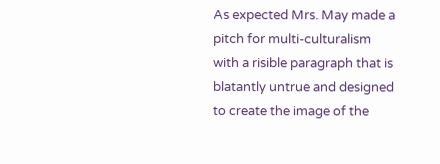As expected Mrs. May made a pitch for multi-culturalism with a risible paragraph that is blatantly untrue and designed to create the image of the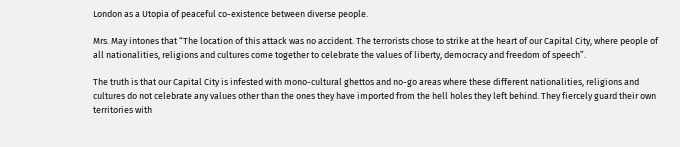London as a Utopia of peaceful co-existence between diverse people.

Mrs. May intones that “The location of this attack was no accident. The terrorists chose to strike at the heart of our Capital City, where people of all nationalities, religions and cultures come together to celebrate the values of liberty, democracy and freedom of speech”.

The truth is that our Capital City is infested with mono-cultural ghettos and no-go areas where these different nationalities, religions and cultures do not celebrate any values other than the ones they have imported from the hell holes they left behind. They fiercely guard their own territories with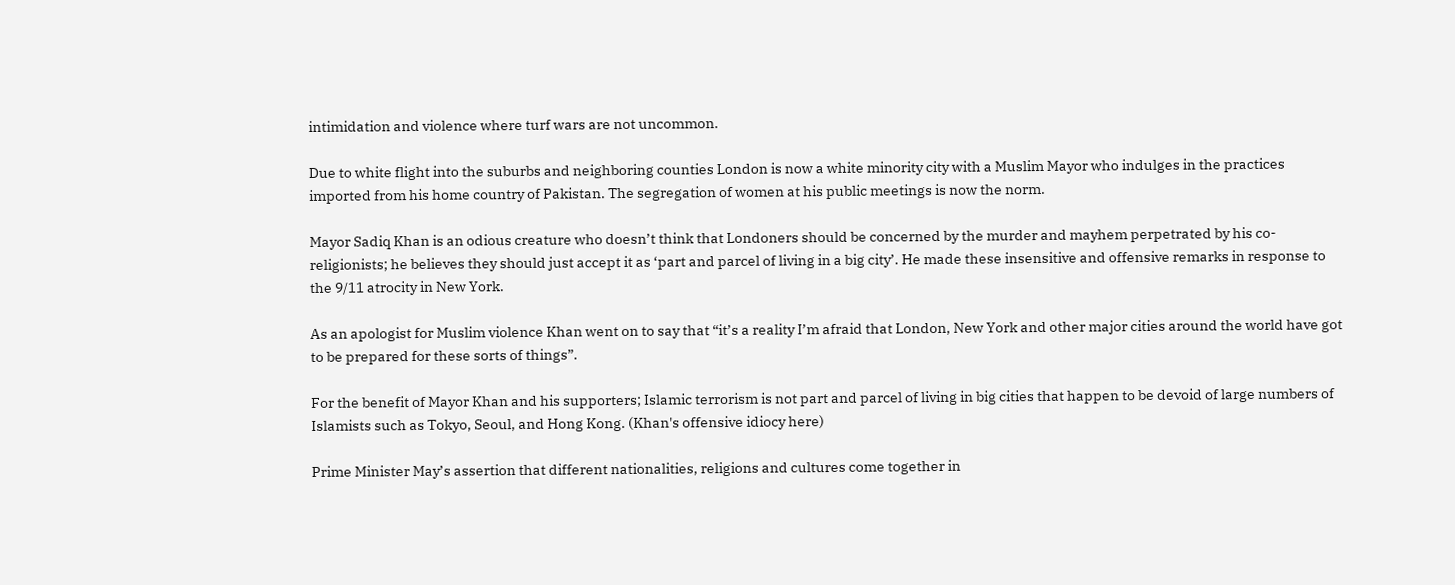intimidation and violence where turf wars are not uncommon.

Due to white flight into the suburbs and neighboring counties London is now a white minority city with a Muslim Mayor who indulges in the practices imported from his home country of Pakistan. The segregation of women at his public meetings is now the norm.

Mayor Sadiq Khan is an odious creature who doesn’t think that Londoners should be concerned by the murder and mayhem perpetrated by his co-religionists; he believes they should just accept it as ‘part and parcel of living in a big city’. He made these insensitive and offensive remarks in response to the 9/11 atrocity in New York.

As an apologist for Muslim violence Khan went on to say that “it’s a reality I’m afraid that London, New York and other major cities around the world have got to be prepared for these sorts of things”.

For the benefit of Mayor Khan and his supporters; Islamic terrorism is not part and parcel of living in big cities that happen to be devoid of large numbers of Islamists such as Tokyo, Seoul, and Hong Kong. (Khan's offensive idiocy here)

Prime Minister May’s assertion that different nationalities, religions and cultures come together in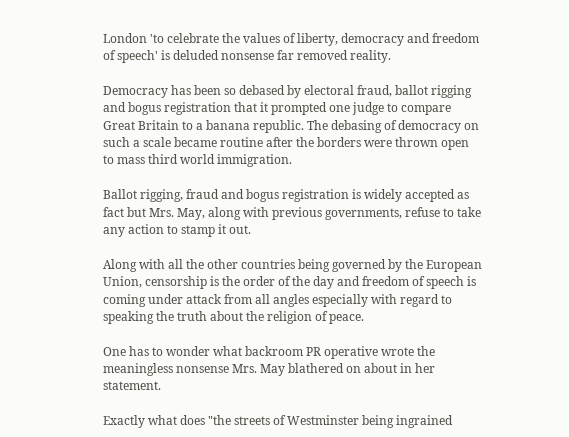London 'to celebrate the values of liberty, democracy and freedom of speech' is deluded nonsense far removed reality.

Democracy has been so debased by electoral fraud, ballot rigging and bogus registration that it prompted one judge to compare Great Britain to a banana republic. The debasing of democracy on such a scale became routine after the borders were thrown open to mass third world immigration.

Ballot rigging, fraud and bogus registration is widely accepted as fact but Mrs. May, along with previous governments, refuse to take any action to stamp it out.

Along with all the other countries being governed by the European Union, censorship is the order of the day and freedom of speech is coming under attack from all angles especially with regard to speaking the truth about the religion of peace.

One has to wonder what backroom PR operative wrote the meaningless nonsense Mrs. May blathered on about in her statement.

Exactly what does "the streets of Westminster being ingrained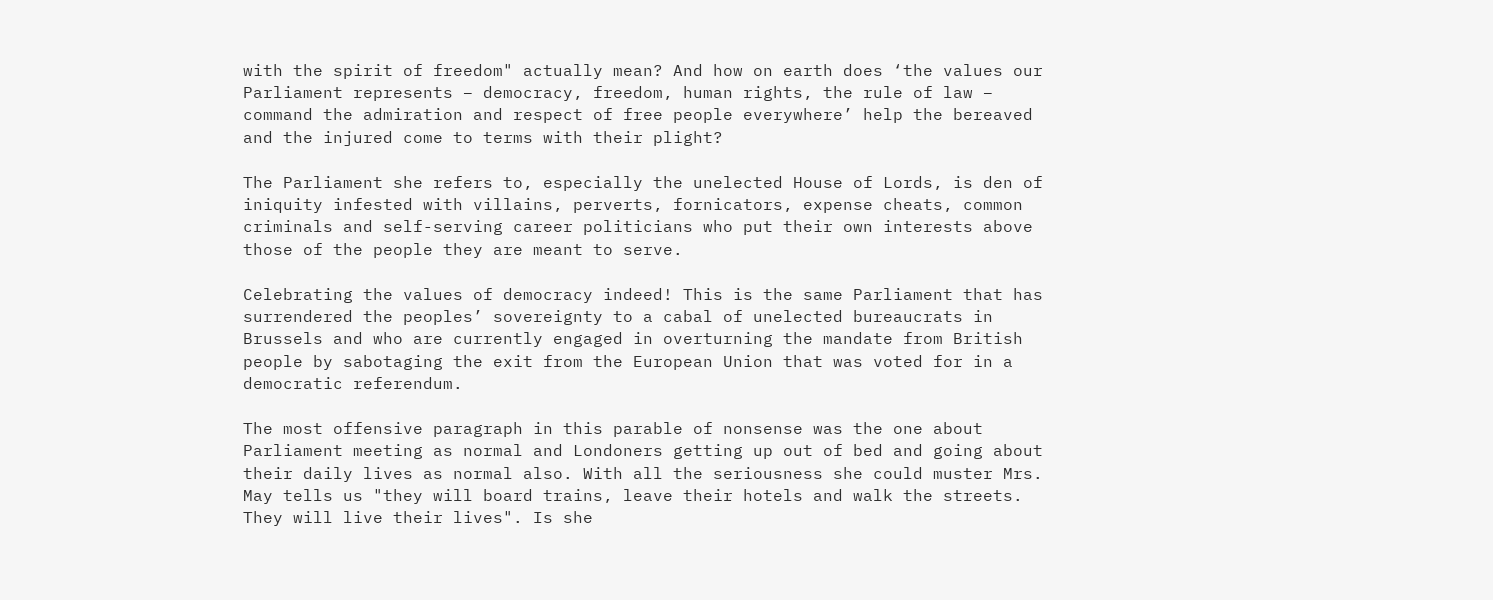with the spirit of freedom" actually mean? And how on earth does ‘the values our Parliament represents – democracy, freedom, human rights, the rule of law – command the admiration and respect of free people everywhere’ help the bereaved and the injured come to terms with their plight?

The Parliament she refers to, especially the unelected House of Lords, is den of iniquity infested with villains, perverts, fornicators, expense cheats, common criminals and self-serving career politicians who put their own interests above those of the people they are meant to serve.

Celebrating the values of democracy indeed! This is the same Parliament that has surrendered the peoples’ sovereignty to a cabal of unelected bureaucrats in Brussels and who are currently engaged in overturning the mandate from British people by sabotaging the exit from the European Union that was voted for in a democratic referendum.

The most offensive paragraph in this parable of nonsense was the one about Parliament meeting as normal and Londoners getting up out of bed and going about their daily lives as normal also. With all the seriousness she could muster Mrs. May tells us "they will board trains, leave their hotels and walk the streets. They will live their lives". Is she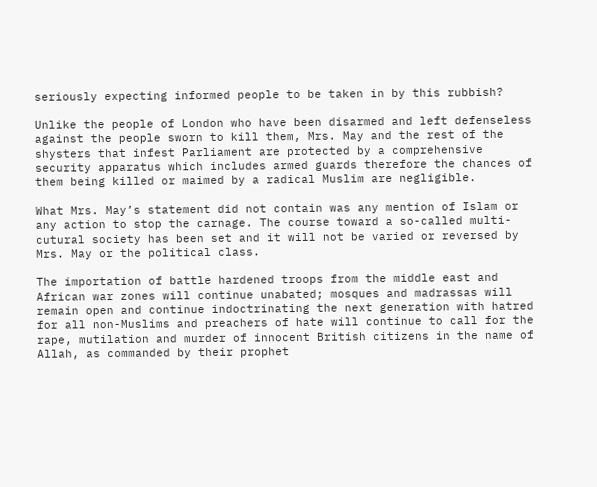seriously expecting informed people to be taken in by this rubbish?

Unlike the people of London who have been disarmed and left defenseless against the people sworn to kill them, Mrs. May and the rest of the shysters that infest Parliament are protected by a comprehensive security apparatus which includes armed guards therefore the chances of them being killed or maimed by a radical Muslim are negligible.

What Mrs. May’s statement did not contain was any mention of Islam or any action to stop the carnage. The course toward a so-called multi-cutural society has been set and it will not be varied or reversed by Mrs. May or the political class.

The importation of battle hardened troops from the middle east and African war zones will continue unabated; mosques and madrassas will remain open and continue indoctrinating the next generation with hatred for all non-Muslims and preachers of hate will continue to call for the rape, mutilation and murder of innocent British citizens in the name of Allah, as commanded by their prophet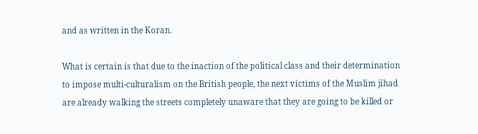and as written in the Koran.

What is certain is that due to the inaction of the political class and their determination to impose multi-culturalism on the British people, the next victims of the Muslim jihad are already walking the streets completely unaware that they are going to be killed or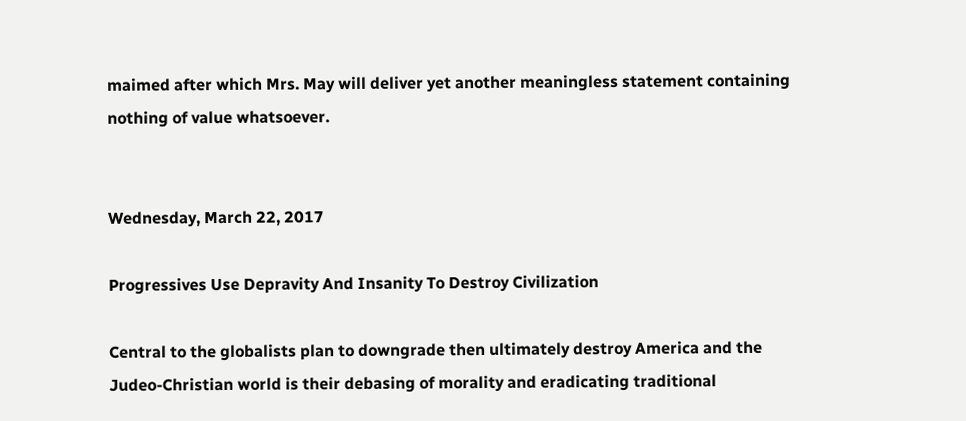maimed after which Mrs. May will deliver yet another meaningless statement containing nothing of value whatsoever.


Wednesday, March 22, 2017

Progressives Use Depravity And Insanity To Destroy Civilization

Central to the globalists plan to downgrade then ultimately destroy America and the Judeo-Christian world is their debasing of morality and eradicating traditional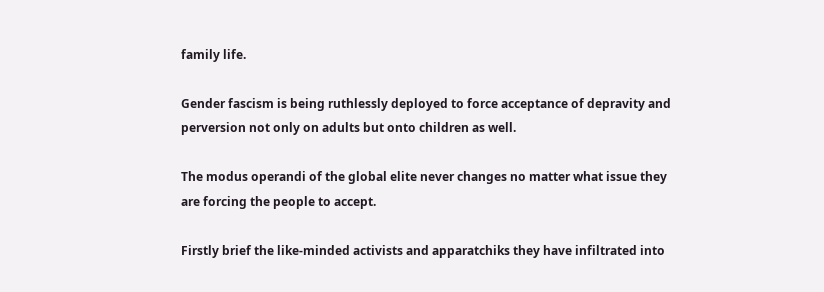family life.

Gender fascism is being ruthlessly deployed to force acceptance of depravity and perversion not only on adults but onto children as well.

The modus operandi of the global elite never changes no matter what issue they are forcing the people to accept.

Firstly brief the like-minded activists and apparatchiks they have infiltrated into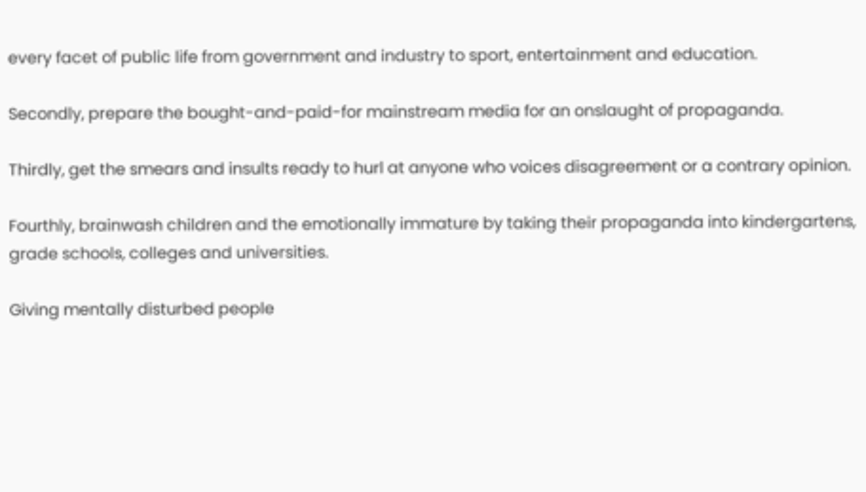every facet of public life from government and industry to sport, entertainment and education.

Secondly, prepare the bought-and-paid-for mainstream media for an onslaught of propaganda.

Thirdly, get the smears and insults ready to hurl at anyone who voices disagreement or a contrary opinion.

Fourthly, brainwash children and the emotionally immature by taking their propaganda into kindergartens, grade schools, colleges and universities.

Giving mentally disturbed people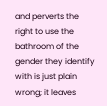and perverts the right to use the bathroom of the gender they identify with is just plain wrong; it leaves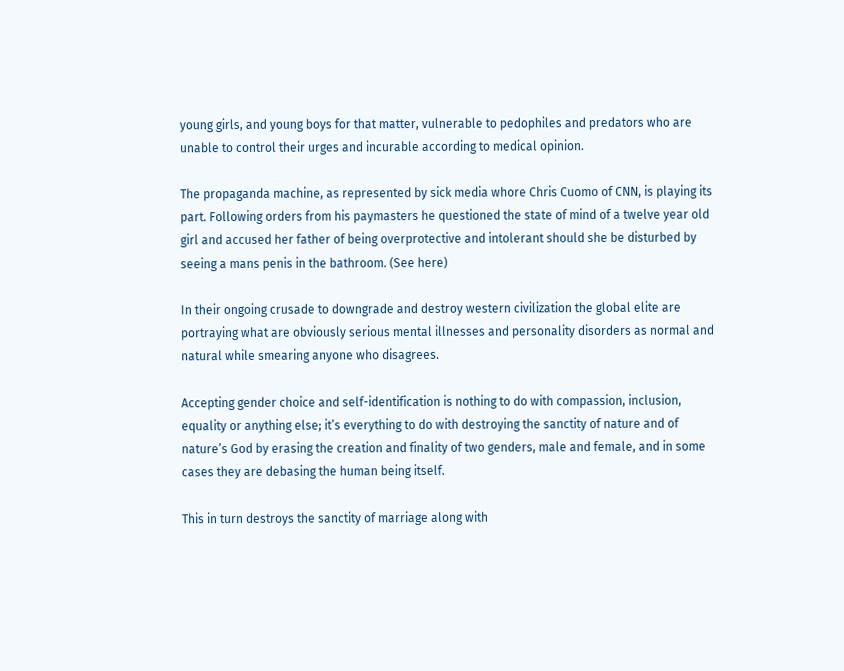young girls, and young boys for that matter, vulnerable to pedophiles and predators who are unable to control their urges and incurable according to medical opinion.

The propaganda machine, as represented by sick media whore Chris Cuomo of CNN, is playing its part. Following orders from his paymasters he questioned the state of mind of a twelve year old girl and accused her father of being overprotective and intolerant should she be disturbed by seeing a mans penis in the bathroom. (See here)

In their ongoing crusade to downgrade and destroy western civilization the global elite are portraying what are obviously serious mental illnesses and personality disorders as normal and natural while smearing anyone who disagrees.

Accepting gender choice and self-identification is nothing to do with compassion, inclusion, equality or anything else; it’s everything to do with destroying the sanctity of nature and of nature’s God by erasing the creation and finality of two genders, male and female, and in some cases they are debasing the human being itself.

This in turn destroys the sanctity of marriage along with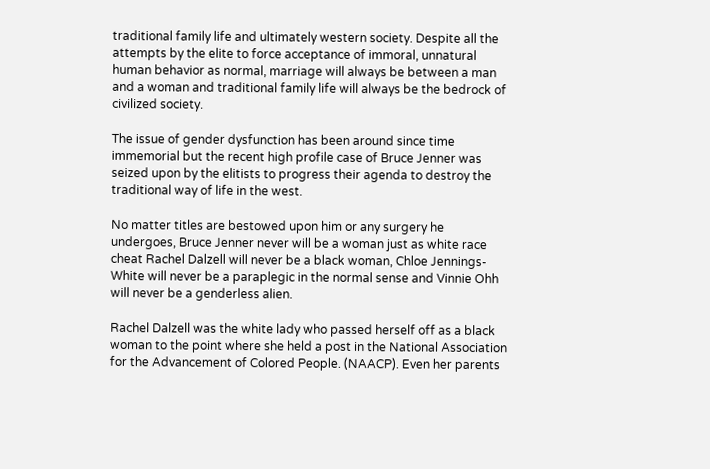traditional family life and ultimately western society. Despite all the attempts by the elite to force acceptance of immoral, unnatural human behavior as normal, marriage will always be between a man and a woman and traditional family life will always be the bedrock of civilized society.

The issue of gender dysfunction has been around since time immemorial but the recent high profile case of Bruce Jenner was seized upon by the elitists to progress their agenda to destroy the traditional way of life in the west.

No matter titles are bestowed upon him or any surgery he undergoes, Bruce Jenner never will be a woman just as white race cheat Rachel Dalzell will never be a black woman, Chloe Jennings-White will never be a paraplegic in the normal sense and Vinnie Ohh will never be a genderless alien.

Rachel Dalzell was the white lady who passed herself off as a black woman to the point where she held a post in the National Association for the Advancement of Colored People. (NAACP). Even her parents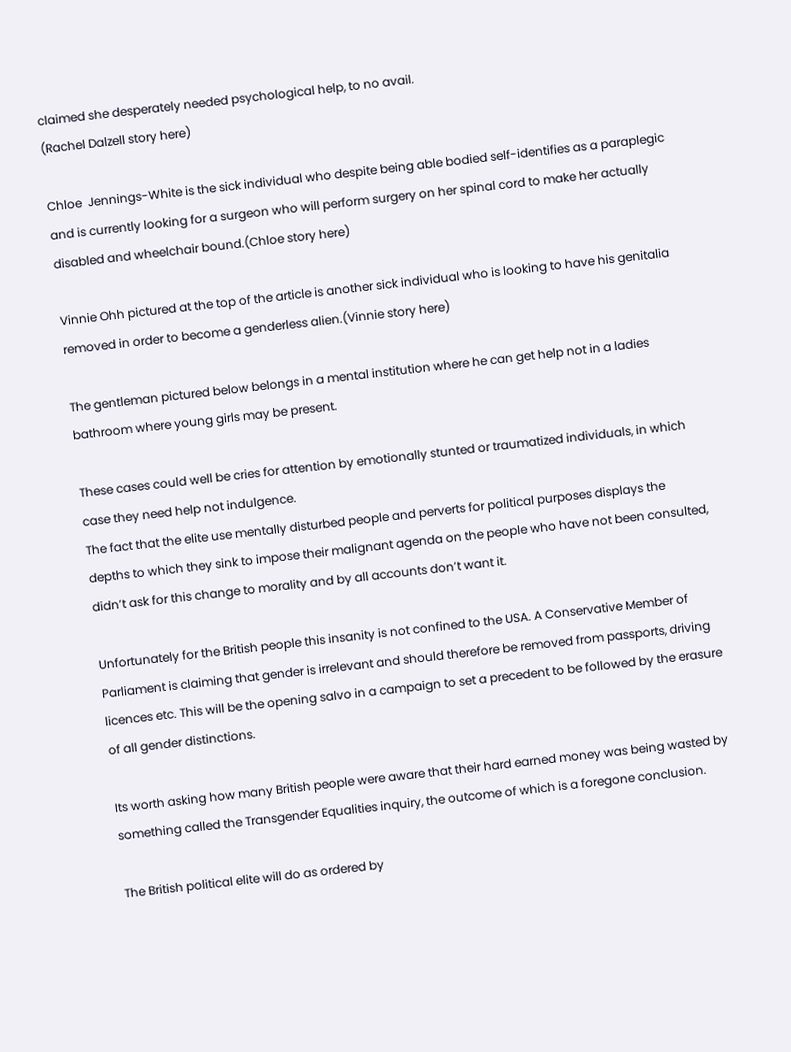claimed she desperately needed psychological help, to no avail.
(Rachel Dalzell story here)

Chloe  Jennings-White is the sick individual who despite being able bodied self-identifies as a paraplegic and is currently looking for a surgeon who will perform surgery on her spinal cord to make her actually disabled and wheelchair bound.(Chloe story here)

Vinnie Ohh pictured at the top of the article is another sick individual who is looking to have his genitalia removed in order to become a genderless alien.(Vinnie story here)

The gentleman pictured below belongs in a mental institution where he can get help not in a ladies bathroom where young girls may be present.

These cases could well be cries for attention by emotionally stunted or traumatized individuals, in which case they need help not indulgence.
The fact that the elite use mentally disturbed people and perverts for political purposes displays the depths to which they sink to impose their malignant agenda on the people who have not been consulted, didn’t ask for this change to morality and by all accounts don’t want it.

Unfortunately for the British people this insanity is not confined to the USA. A Conservative Member of Parliament is claiming that gender is irrelevant and should therefore be removed from passports, driving licences etc. This will be the opening salvo in a campaign to set a precedent to be followed by the erasure of all gender distinctions.

Its worth asking how many British people were aware that their hard earned money was being wasted by something called the Transgender Equalities inquiry, the outcome of which is a foregone conclusion.

The British political elite will do as ordered by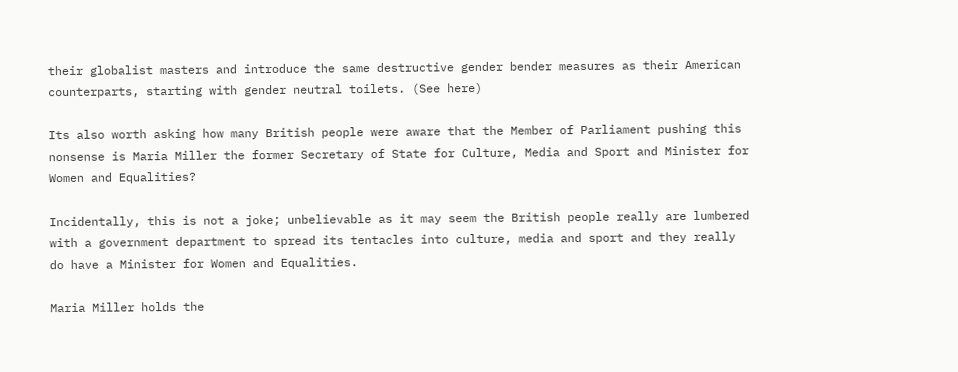their globalist masters and introduce the same destructive gender bender measures as their American counterparts, starting with gender neutral toilets. (See here)

Its also worth asking how many British people were aware that the Member of Parliament pushing this nonsense is Maria Miller the former Secretary of State for Culture, Media and Sport and Minister for Women and Equalities?

Incidentally, this is not a joke; unbelievable as it may seem the British people really are lumbered with a government department to spread its tentacles into culture, media and sport and they really do have a Minister for Women and Equalities.

Maria Miller holds the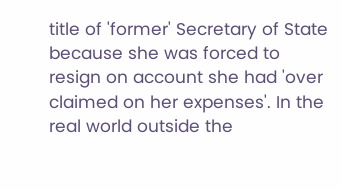title of 'former' Secretary of State because she was forced to resign on account she had 'over claimed on her expenses'. In the real world outside the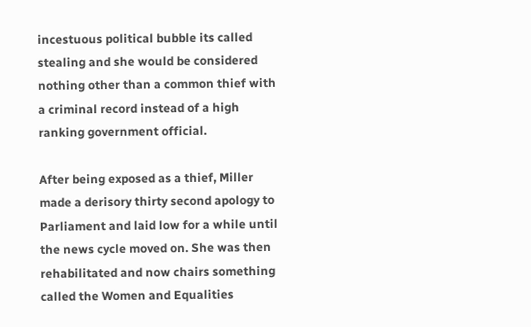incestuous political bubble its called stealing and she would be considered nothing other than a common thief with a criminal record instead of a high ranking government official.

After being exposed as a thief, Miller made a derisory thirty second apology to Parliament and laid low for a while until the news cycle moved on. She was then rehabilitated and now chairs something called the Women and Equalities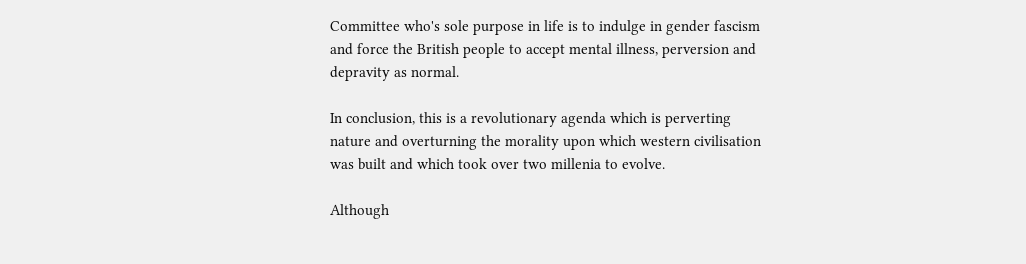Committee who's sole purpose in life is to indulge in gender fascism and force the British people to accept mental illness, perversion and depravity as normal.

In conclusion, this is a revolutionary agenda which is perverting nature and overturning the morality upon which western civilisation was built and which took over two millenia to evolve.

Although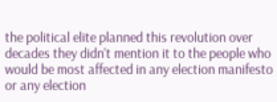the political elite planned this revolution over decades they didn't mention it to the people who would be most affected in any election manifesto or any election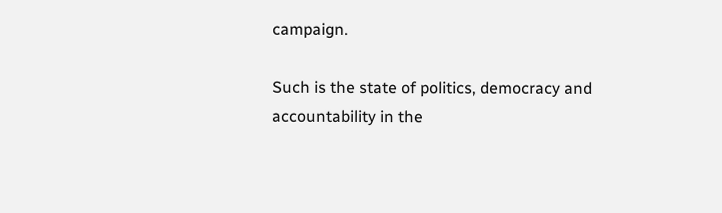campaign.

Such is the state of politics, democracy and accountability in the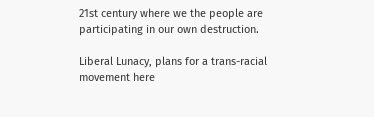21st century where we the people are participating in our own destruction.

Liberal Lunacy, plans for a trans-racial movement here